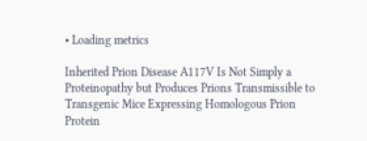• Loading metrics

Inherited Prion Disease A117V Is Not Simply a Proteinopathy but Produces Prions Transmissible to Transgenic Mice Expressing Homologous Prion Protein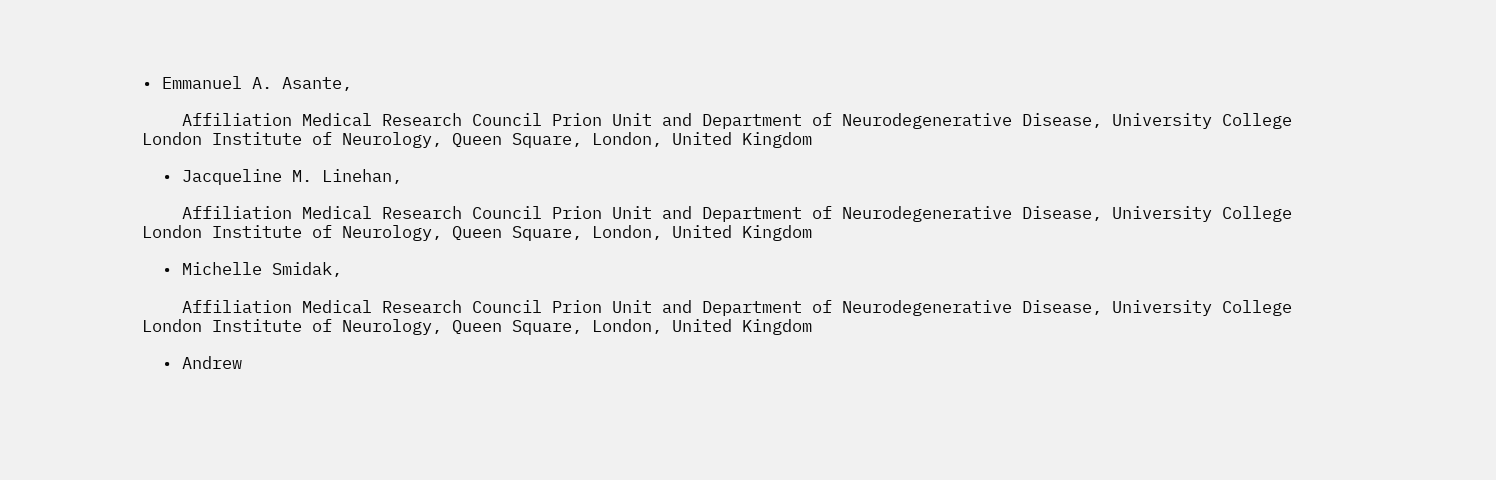• Emmanuel A. Asante,

    Affiliation Medical Research Council Prion Unit and Department of Neurodegenerative Disease, University College London Institute of Neurology, Queen Square, London, United Kingdom

  • Jacqueline M. Linehan,

    Affiliation Medical Research Council Prion Unit and Department of Neurodegenerative Disease, University College London Institute of Neurology, Queen Square, London, United Kingdom

  • Michelle Smidak,

    Affiliation Medical Research Council Prion Unit and Department of Neurodegenerative Disease, University College London Institute of Neurology, Queen Square, London, United Kingdom

  • Andrew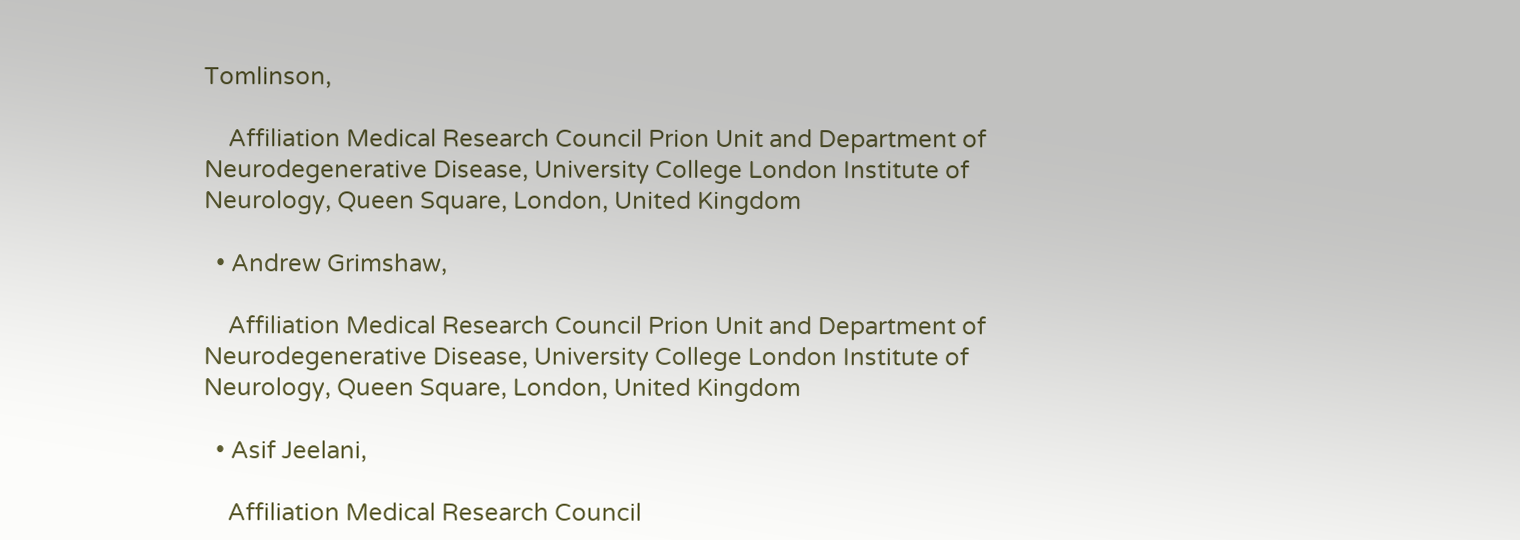Tomlinson,

    Affiliation Medical Research Council Prion Unit and Department of Neurodegenerative Disease, University College London Institute of Neurology, Queen Square, London, United Kingdom

  • Andrew Grimshaw,

    Affiliation Medical Research Council Prion Unit and Department of Neurodegenerative Disease, University College London Institute of Neurology, Queen Square, London, United Kingdom

  • Asif Jeelani,

    Affiliation Medical Research Council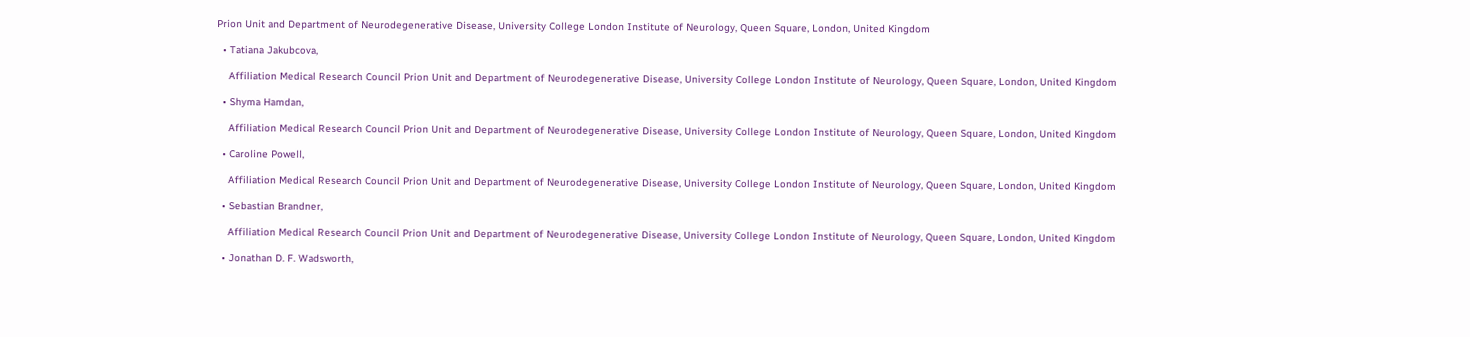Prion Unit and Department of Neurodegenerative Disease, University College London Institute of Neurology, Queen Square, London, United Kingdom

  • Tatiana Jakubcova,

    Affiliation Medical Research Council Prion Unit and Department of Neurodegenerative Disease, University College London Institute of Neurology, Queen Square, London, United Kingdom

  • Shyma Hamdan,

    Affiliation Medical Research Council Prion Unit and Department of Neurodegenerative Disease, University College London Institute of Neurology, Queen Square, London, United Kingdom

  • Caroline Powell,

    Affiliation Medical Research Council Prion Unit and Department of Neurodegenerative Disease, University College London Institute of Neurology, Queen Square, London, United Kingdom

  • Sebastian Brandner,

    Affiliation Medical Research Council Prion Unit and Department of Neurodegenerative Disease, University College London Institute of Neurology, Queen Square, London, United Kingdom

  • Jonathan D. F. Wadsworth,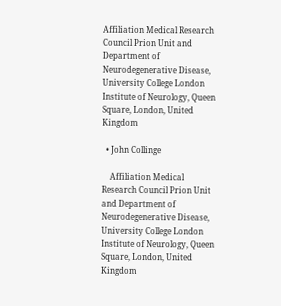Affiliation Medical Research Council Prion Unit and Department of Neurodegenerative Disease, University College London Institute of Neurology, Queen Square, London, United Kingdom

  • John Collinge

    Affiliation Medical Research Council Prion Unit and Department of Neurodegenerative Disease, University College London Institute of Neurology, Queen Square, London, United Kingdom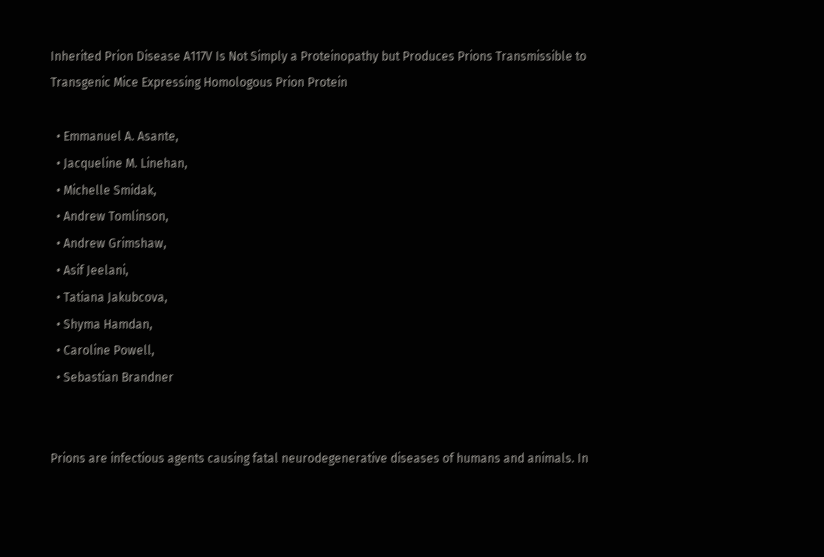Inherited Prion Disease A117V Is Not Simply a Proteinopathy but Produces Prions Transmissible to Transgenic Mice Expressing Homologous Prion Protein

  • Emmanuel A. Asante,
  • Jacqueline M. Linehan,
  • Michelle Smidak,
  • Andrew Tomlinson,
  • Andrew Grimshaw,
  • Asif Jeelani,
  • Tatiana Jakubcova,
  • Shyma Hamdan,
  • Caroline Powell,
  • Sebastian Brandner


Prions are infectious agents causing fatal neurodegenerative diseases of humans and animals. In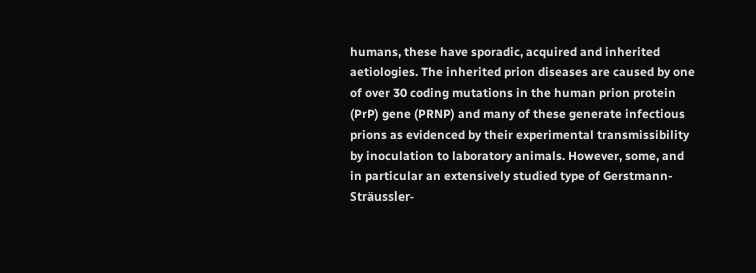humans, these have sporadic, acquired and inherited aetiologies. The inherited prion diseases are caused by one of over 30 coding mutations in the human prion protein (PrP) gene (PRNP) and many of these generate infectious prions as evidenced by their experimental transmissibility by inoculation to laboratory animals. However, some, and in particular an extensively studied type of Gerstmann-Sträussler-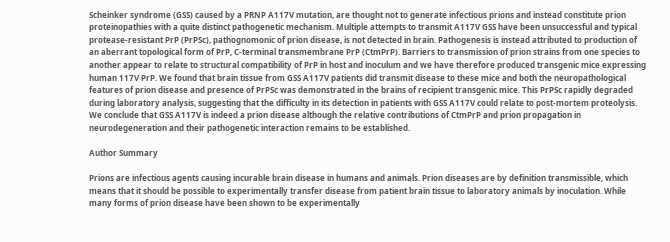Scheinker syndrome (GSS) caused by a PRNP A117V mutation, are thought not to generate infectious prions and instead constitute prion proteinopathies with a quite distinct pathogenetic mechanism. Multiple attempts to transmit A117V GSS have been unsuccessful and typical protease-resistant PrP (PrPSc), pathognomonic of prion disease, is not detected in brain. Pathogenesis is instead attributed to production of an aberrant topological form of PrP, C-terminal transmembrane PrP (CtmPrP). Barriers to transmission of prion strains from one species to another appear to relate to structural compatibility of PrP in host and inoculum and we have therefore produced transgenic mice expressing human 117V PrP. We found that brain tissue from GSS A117V patients did transmit disease to these mice and both the neuropathological features of prion disease and presence of PrPSc was demonstrated in the brains of recipient transgenic mice. This PrPSc rapidly degraded during laboratory analysis, suggesting that the difficulty in its detection in patients with GSS A117V could relate to post-mortem proteolysis. We conclude that GSS A117V is indeed a prion disease although the relative contributions of CtmPrP and prion propagation in neurodegeneration and their pathogenetic interaction remains to be established.

Author Summary

Prions are infectious agents causing incurable brain disease in humans and animals. Prion diseases are by definition transmissible, which means that it should be possible to experimentally transfer disease from patient brain tissue to laboratory animals by inoculation. While many forms of prion disease have been shown to be experimentally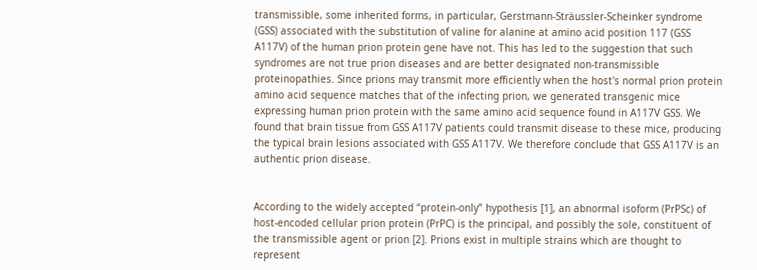transmissible, some inherited forms, in particular, Gerstmann-Sträussler-Scheinker syndrome (GSS) associated with the substitution of valine for alanine at amino acid position 117 (GSS A117V) of the human prion protein gene have not. This has led to the suggestion that such syndromes are not true prion diseases and are better designated non-transmissible proteinopathies. Since prions may transmit more efficiently when the host's normal prion protein amino acid sequence matches that of the infecting prion, we generated transgenic mice expressing human prion protein with the same amino acid sequence found in A117V GSS. We found that brain tissue from GSS A117V patients could transmit disease to these mice, producing the typical brain lesions associated with GSS A117V. We therefore conclude that GSS A117V is an authentic prion disease.


According to the widely accepted “protein-only” hypothesis [1], an abnormal isoform (PrPSc) of host-encoded cellular prion protein (PrPC) is the principal, and possibly the sole, constituent of the transmissible agent or prion [2]. Prions exist in multiple strains which are thought to represent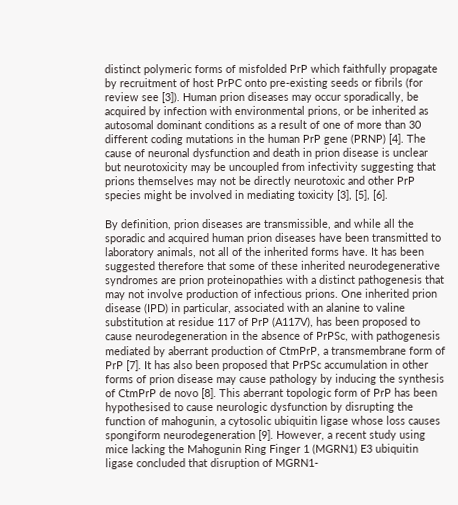distinct polymeric forms of misfolded PrP which faithfully propagate by recruitment of host PrPC onto pre-existing seeds or fibrils (for review see [3]). Human prion diseases may occur sporadically, be acquired by infection with environmental prions, or be inherited as autosomal dominant conditions as a result of one of more than 30 different coding mutations in the human PrP gene (PRNP) [4]. The cause of neuronal dysfunction and death in prion disease is unclear but neurotoxicity may be uncoupled from infectivity suggesting that prions themselves may not be directly neurotoxic and other PrP species might be involved in mediating toxicity [3], [5], [6].

By definition, prion diseases are transmissible, and while all the sporadic and acquired human prion diseases have been transmitted to laboratory animals, not all of the inherited forms have. It has been suggested therefore that some of these inherited neurodegenerative syndromes are prion proteinopathies with a distinct pathogenesis that may not involve production of infectious prions. One inherited prion disease (IPD) in particular, associated with an alanine to valine substitution at residue 117 of PrP (A117V), has been proposed to cause neurodegeneration in the absence of PrPSc, with pathogenesis mediated by aberrant production of CtmPrP, a transmembrane form of PrP [7]. It has also been proposed that PrPSc accumulation in other forms of prion disease may cause pathology by inducing the synthesis of CtmPrP de novo [8]. This aberrant topologic form of PrP has been hypothesised to cause neurologic dysfunction by disrupting the function of mahogunin, a cytosolic ubiquitin ligase whose loss causes spongiform neurodegeneration [9]. However, a recent study using mice lacking the Mahogunin Ring Finger 1 (MGRN1) E3 ubiquitin ligase concluded that disruption of MGRN1-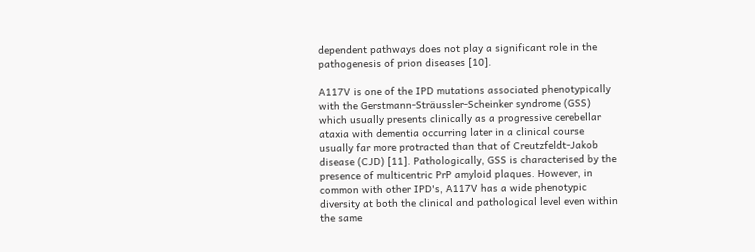dependent pathways does not play a significant role in the pathogenesis of prion diseases [10].

A117V is one of the IPD mutations associated phenotypically with the Gerstmann-Sträussler-Scheinker syndrome (GSS) which usually presents clinically as a progressive cerebellar ataxia with dementia occurring later in a clinical course usually far more protracted than that of Creutzfeldt-Jakob disease (CJD) [11]. Pathologically, GSS is characterised by the presence of multicentric PrP amyloid plaques. However, in common with other IPD's, A117V has a wide phenotypic diversity at both the clinical and pathological level even within the same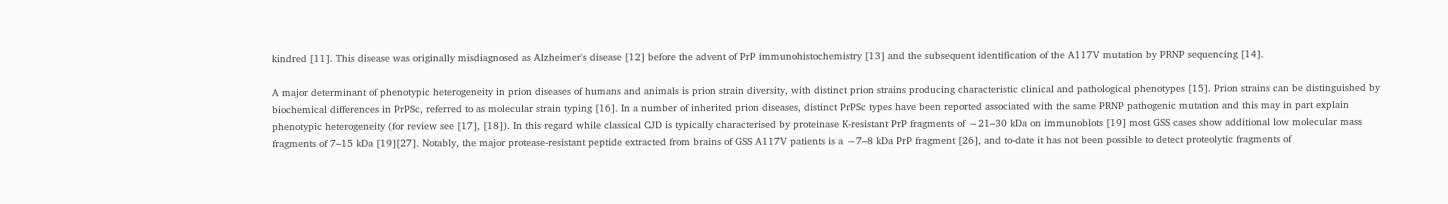kindred [11]. This disease was originally misdiagnosed as Alzheimer's disease [12] before the advent of PrP immunohistochemistry [13] and the subsequent identification of the A117V mutation by PRNP sequencing [14].

A major determinant of phenotypic heterogeneity in prion diseases of humans and animals is prion strain diversity, with distinct prion strains producing characteristic clinical and pathological phenotypes [15]. Prion strains can be distinguished by biochemical differences in PrPSc, referred to as molecular strain typing [16]. In a number of inherited prion diseases, distinct PrPSc types have been reported associated with the same PRNP pathogenic mutation and this may in part explain phenotypic heterogeneity (for review see [17], [18]). In this regard while classical CJD is typically characterised by proteinase K-resistant PrP fragments of ∼21–30 kDa on immunoblots [19] most GSS cases show additional low molecular mass fragments of 7–15 kDa [19][27]. Notably, the major protease-resistant peptide extracted from brains of GSS A117V patients is a ∼7–8 kDa PrP fragment [26], and to-date it has not been possible to detect proteolytic fragments of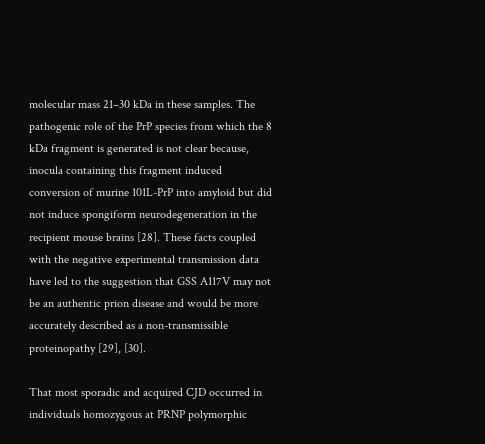molecular mass 21–30 kDa in these samples. The pathogenic role of the PrP species from which the 8 kDa fragment is generated is not clear because, inocula containing this fragment induced conversion of murine 101L-PrP into amyloid but did not induce spongiform neurodegeneration in the recipient mouse brains [28]. These facts coupled with the negative experimental transmission data have led to the suggestion that GSS A117V may not be an authentic prion disease and would be more accurately described as a non-transmissible proteinopathy [29], [30].

That most sporadic and acquired CJD occurred in individuals homozygous at PRNP polymorphic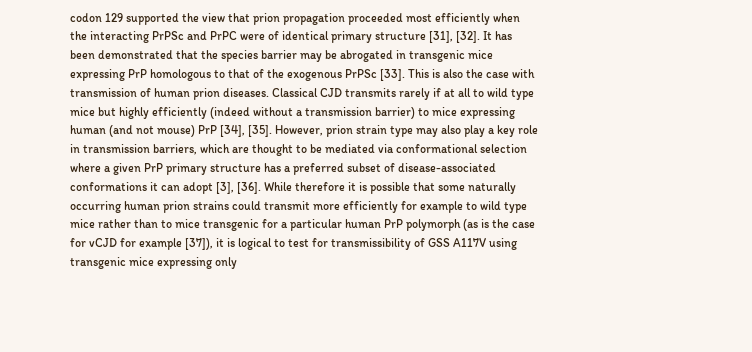codon 129 supported the view that prion propagation proceeded most efficiently when the interacting PrPSc and PrPC were of identical primary structure [31], [32]. It has been demonstrated that the species barrier may be abrogated in transgenic mice expressing PrP homologous to that of the exogenous PrPSc [33]. This is also the case with transmission of human prion diseases. Classical CJD transmits rarely if at all to wild type mice but highly efficiently (indeed without a transmission barrier) to mice expressing human (and not mouse) PrP [34], [35]. However, prion strain type may also play a key role in transmission barriers, which are thought to be mediated via conformational selection where a given PrP primary structure has a preferred subset of disease-associated conformations it can adopt [3], [36]. While therefore it is possible that some naturally occurring human prion strains could transmit more efficiently for example to wild type mice rather than to mice transgenic for a particular human PrP polymorph (as is the case for vCJD for example [37]), it is logical to test for transmissibility of GSS A117V using transgenic mice expressing only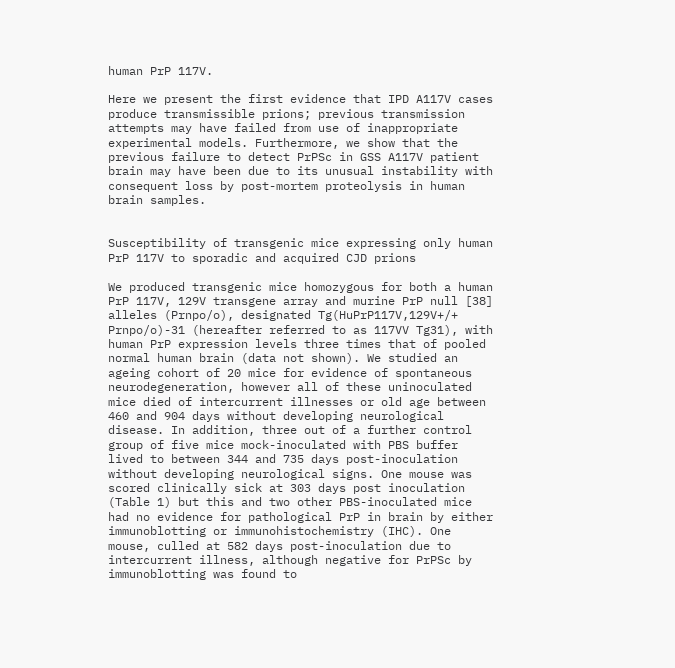human PrP 117V.

Here we present the first evidence that IPD A117V cases produce transmissible prions; previous transmission attempts may have failed from use of inappropriate experimental models. Furthermore, we show that the previous failure to detect PrPSc in GSS A117V patient brain may have been due to its unusual instability with consequent loss by post-mortem proteolysis in human brain samples.


Susceptibility of transgenic mice expressing only human PrP 117V to sporadic and acquired CJD prions

We produced transgenic mice homozygous for both a human PrP 117V, 129V transgene array and murine PrP null [38] alleles (Prnpo/o), designated Tg(HuPrP117V,129V+/+ Prnpo/o)-31 (hereafter referred to as 117VV Tg31), with human PrP expression levels three times that of pooled normal human brain (data not shown). We studied an ageing cohort of 20 mice for evidence of spontaneous neurodegeneration, however all of these uninoculated mice died of intercurrent illnesses or old age between 460 and 904 days without developing neurological disease. In addition, three out of a further control group of five mice mock-inoculated with PBS buffer lived to between 344 and 735 days post-inoculation without developing neurological signs. One mouse was scored clinically sick at 303 days post inoculation (Table 1) but this and two other PBS-inoculated mice had no evidence for pathological PrP in brain by either immunoblotting or immunohistochemistry (IHC). One mouse, culled at 582 days post-inoculation due to intercurrent illness, although negative for PrPSc by immunoblotting was found to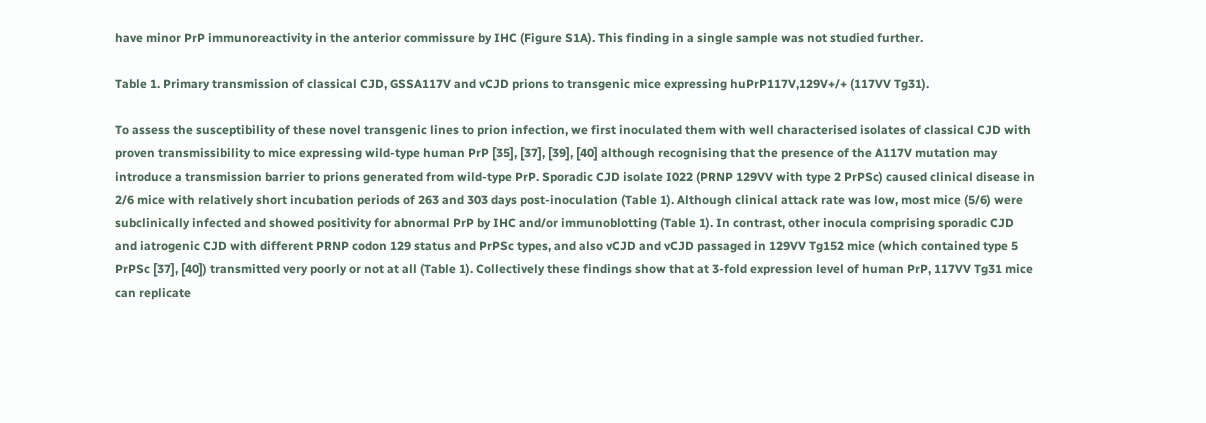have minor PrP immunoreactivity in the anterior commissure by IHC (Figure S1A). This finding in a single sample was not studied further.

Table 1. Primary transmission of classical CJD, GSSA117V and vCJD prions to transgenic mice expressing huPrP117V,129V+/+ (117VV Tg31).

To assess the susceptibility of these novel transgenic lines to prion infection, we first inoculated them with well characterised isolates of classical CJD with proven transmissibility to mice expressing wild-type human PrP [35], [37], [39], [40] although recognising that the presence of the A117V mutation may introduce a transmission barrier to prions generated from wild-type PrP. Sporadic CJD isolate I022 (PRNP 129VV with type 2 PrPSc) caused clinical disease in 2/6 mice with relatively short incubation periods of 263 and 303 days post-inoculation (Table 1). Although clinical attack rate was low, most mice (5/6) were subclinically infected and showed positivity for abnormal PrP by IHC and/or immunoblotting (Table 1). In contrast, other inocula comprising sporadic CJD and iatrogenic CJD with different PRNP codon 129 status and PrPSc types, and also vCJD and vCJD passaged in 129VV Tg152 mice (which contained type 5 PrPSc [37], [40]) transmitted very poorly or not at all (Table 1). Collectively these findings show that at 3-fold expression level of human PrP, 117VV Tg31 mice can replicate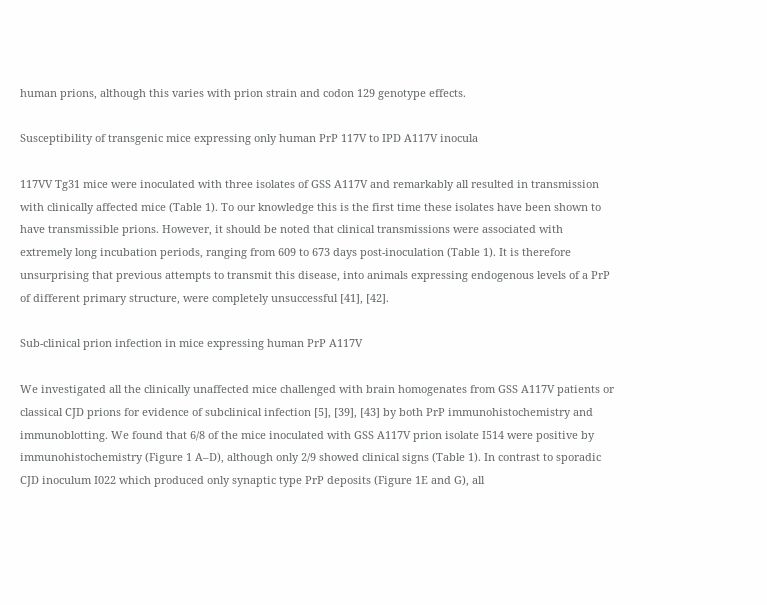human prions, although this varies with prion strain and codon 129 genotype effects.

Susceptibility of transgenic mice expressing only human PrP 117V to IPD A117V inocula

117VV Tg31 mice were inoculated with three isolates of GSS A117V and remarkably all resulted in transmission with clinically affected mice (Table 1). To our knowledge this is the first time these isolates have been shown to have transmissible prions. However, it should be noted that clinical transmissions were associated with extremely long incubation periods, ranging from 609 to 673 days post-inoculation (Table 1). It is therefore unsurprising that previous attempts to transmit this disease, into animals expressing endogenous levels of a PrP of different primary structure, were completely unsuccessful [41], [42].

Sub-clinical prion infection in mice expressing human PrP A117V

We investigated all the clinically unaffected mice challenged with brain homogenates from GSS A117V patients or classical CJD prions for evidence of subclinical infection [5], [39], [43] by both PrP immunohistochemistry and immunoblotting. We found that 6/8 of the mice inoculated with GSS A117V prion isolate I514 were positive by immunohistochemistry (Figure 1 A–D), although only 2/9 showed clinical signs (Table 1). In contrast to sporadic CJD inoculum I022 which produced only synaptic type PrP deposits (Figure 1E and G), all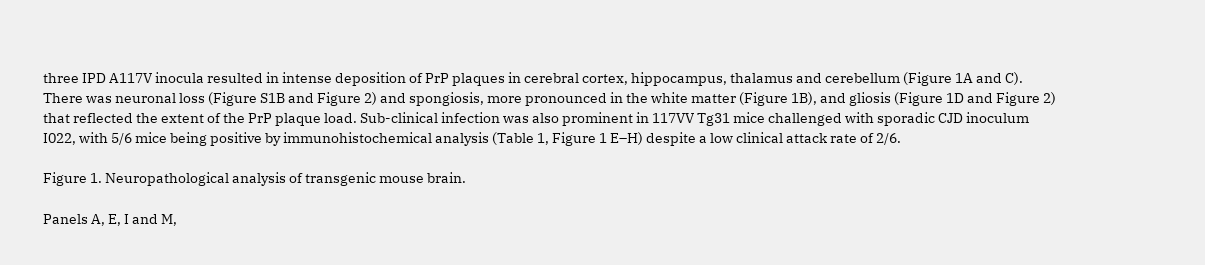three IPD A117V inocula resulted in intense deposition of PrP plaques in cerebral cortex, hippocampus, thalamus and cerebellum (Figure 1A and C). There was neuronal loss (Figure S1B and Figure 2) and spongiosis, more pronounced in the white matter (Figure 1B), and gliosis (Figure 1D and Figure 2) that reflected the extent of the PrP plaque load. Sub-clinical infection was also prominent in 117VV Tg31 mice challenged with sporadic CJD inoculum I022, with 5/6 mice being positive by immunohistochemical analysis (Table 1, Figure 1 E–H) despite a low clinical attack rate of 2/6.

Figure 1. Neuropathological analysis of transgenic mouse brain.

Panels A, E, I and M,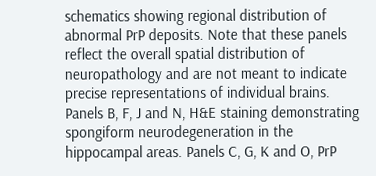schematics showing regional distribution of abnormal PrP deposits. Note that these panels reflect the overall spatial distribution of neuropathology and are not meant to indicate precise representations of individual brains. Panels B, F, J and N, H&E staining demonstrating spongiform neurodegeneration in the hippocampal areas. Panels C, G, K and O, PrP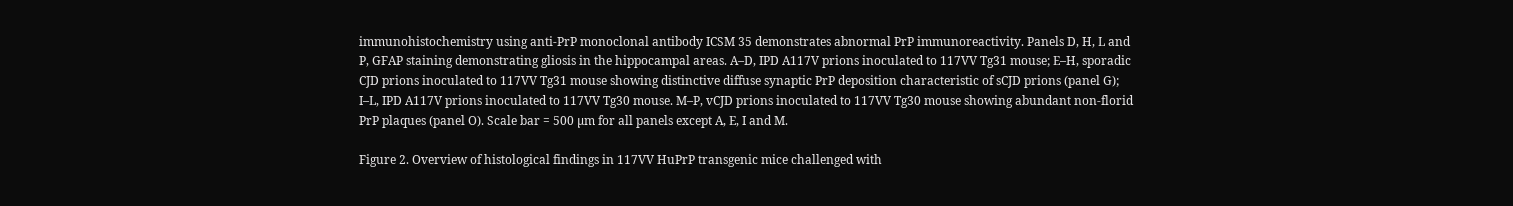immunohistochemistry using anti-PrP monoclonal antibody ICSM 35 demonstrates abnormal PrP immunoreactivity. Panels D, H, L and P, GFAP staining demonstrating gliosis in the hippocampal areas. A–D, IPD A117V prions inoculated to 117VV Tg31 mouse; E–H, sporadic CJD prions inoculated to 117VV Tg31 mouse showing distinctive diffuse synaptic PrP deposition characteristic of sCJD prions (panel G); I–L, IPD A117V prions inoculated to 117VV Tg30 mouse. M–P, vCJD prions inoculated to 117VV Tg30 mouse showing abundant non-florid PrP plaques (panel O). Scale bar = 500 µm for all panels except A, E, I and M.

Figure 2. Overview of histological findings in 117VV HuPrP transgenic mice challenged with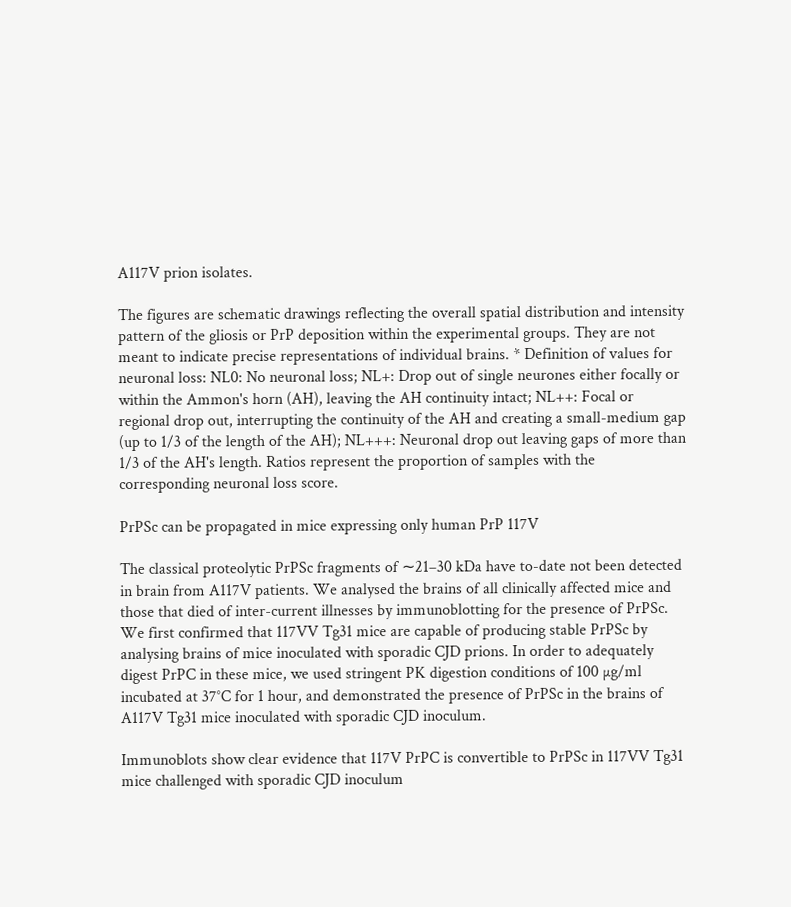A117V prion isolates.

The figures are schematic drawings reflecting the overall spatial distribution and intensity pattern of the gliosis or PrP deposition within the experimental groups. They are not meant to indicate precise representations of individual brains. * Definition of values for neuronal loss: NL0: No neuronal loss; NL+: Drop out of single neurones either focally or within the Ammon's horn (AH), leaving the AH continuity intact; NL++: Focal or regional drop out, interrupting the continuity of the AH and creating a small-medium gap (up to 1/3 of the length of the AH); NL+++: Neuronal drop out leaving gaps of more than 1/3 of the AH's length. Ratios represent the proportion of samples with the corresponding neuronal loss score.

PrPSc can be propagated in mice expressing only human PrP 117V

The classical proteolytic PrPSc fragments of ∼21–30 kDa have to-date not been detected in brain from A117V patients. We analysed the brains of all clinically affected mice and those that died of inter-current illnesses by immunoblotting for the presence of PrPSc. We first confirmed that 117VV Tg31 mice are capable of producing stable PrPSc by analysing brains of mice inoculated with sporadic CJD prions. In order to adequately digest PrPC in these mice, we used stringent PK digestion conditions of 100 µg/ml incubated at 37°C for 1 hour, and demonstrated the presence of PrPSc in the brains of A117V Tg31 mice inoculated with sporadic CJD inoculum.

Immunoblots show clear evidence that 117V PrPC is convertible to PrPSc in 117VV Tg31 mice challenged with sporadic CJD inoculum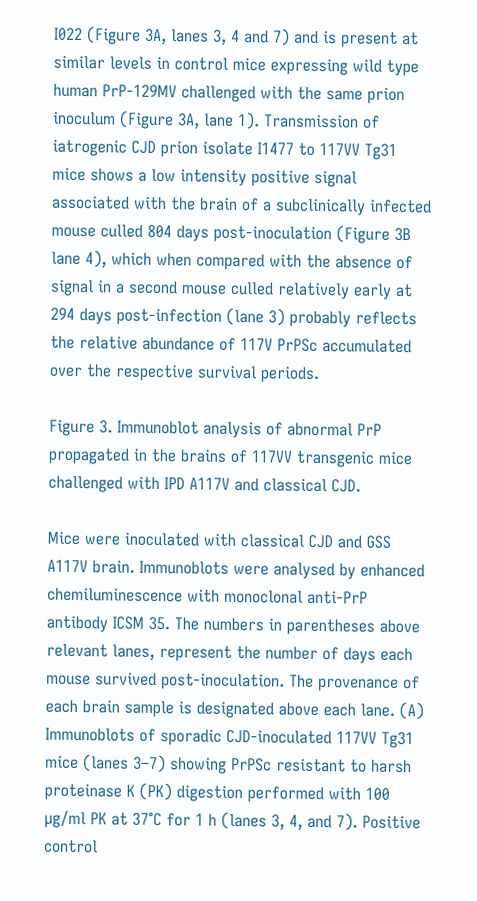I022 (Figure 3A, lanes 3, 4 and 7) and is present at similar levels in control mice expressing wild type human PrP-129MV challenged with the same prion inoculum (Figure 3A, lane 1). Transmission of iatrogenic CJD prion isolate I1477 to 117VV Tg31 mice shows a low intensity positive signal associated with the brain of a subclinically infected mouse culled 804 days post-inoculation (Figure 3B lane 4), which when compared with the absence of signal in a second mouse culled relatively early at 294 days post-infection (lane 3) probably reflects the relative abundance of 117V PrPSc accumulated over the respective survival periods.

Figure 3. Immunoblot analysis of abnormal PrP propagated in the brains of 117VV transgenic mice challenged with IPD A117V and classical CJD.

Mice were inoculated with classical CJD and GSS A117V brain. Immunoblots were analysed by enhanced chemiluminescence with monoclonal anti-PrP antibody ICSM 35. The numbers in parentheses above relevant lanes, represent the number of days each mouse survived post-inoculation. The provenance of each brain sample is designated above each lane. (A) Immunoblots of sporadic CJD-inoculated 117VV Tg31 mice (lanes 3–7) showing PrPSc resistant to harsh proteinase K (PK) digestion performed with 100 µg/ml PK at 37°C for 1 h (lanes 3, 4, and 7). Positive control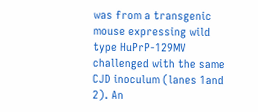was from a transgenic mouse expressing wild type HuPrP-129MV challenged with the same CJD inoculum (lanes 1and 2). An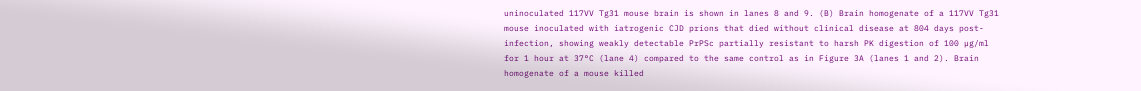uninoculated 117VV Tg31 mouse brain is shown in lanes 8 and 9. (B) Brain homogenate of a 117VV Tg31 mouse inoculated with iatrogenic CJD prions that died without clinical disease at 804 days post-infection, showing weakly detectable PrPSc partially resistant to harsh PK digestion of 100 µg/ml for 1 hour at 37°C (lane 4) compared to the same control as in Figure 3A (lanes 1 and 2). Brain homogenate of a mouse killed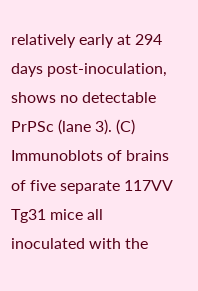relatively early at 294 days post-inoculation, shows no detectable PrPSc (lane 3). (C) Immunoblots of brains of five separate 117VV Tg31 mice all inoculated with the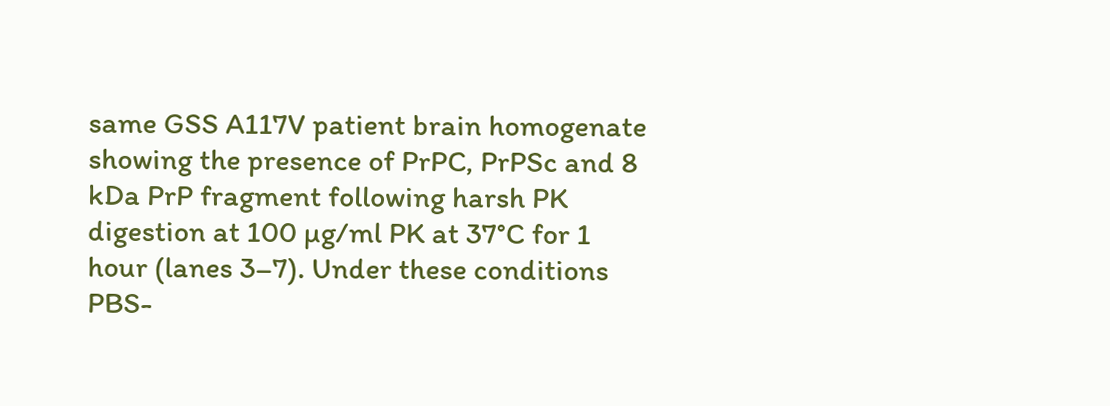same GSS A117V patient brain homogenate showing the presence of PrPC, PrPSc and 8 kDa PrP fragment following harsh PK digestion at 100 µg/ml PK at 37°C for 1 hour (lanes 3–7). Under these conditions PBS-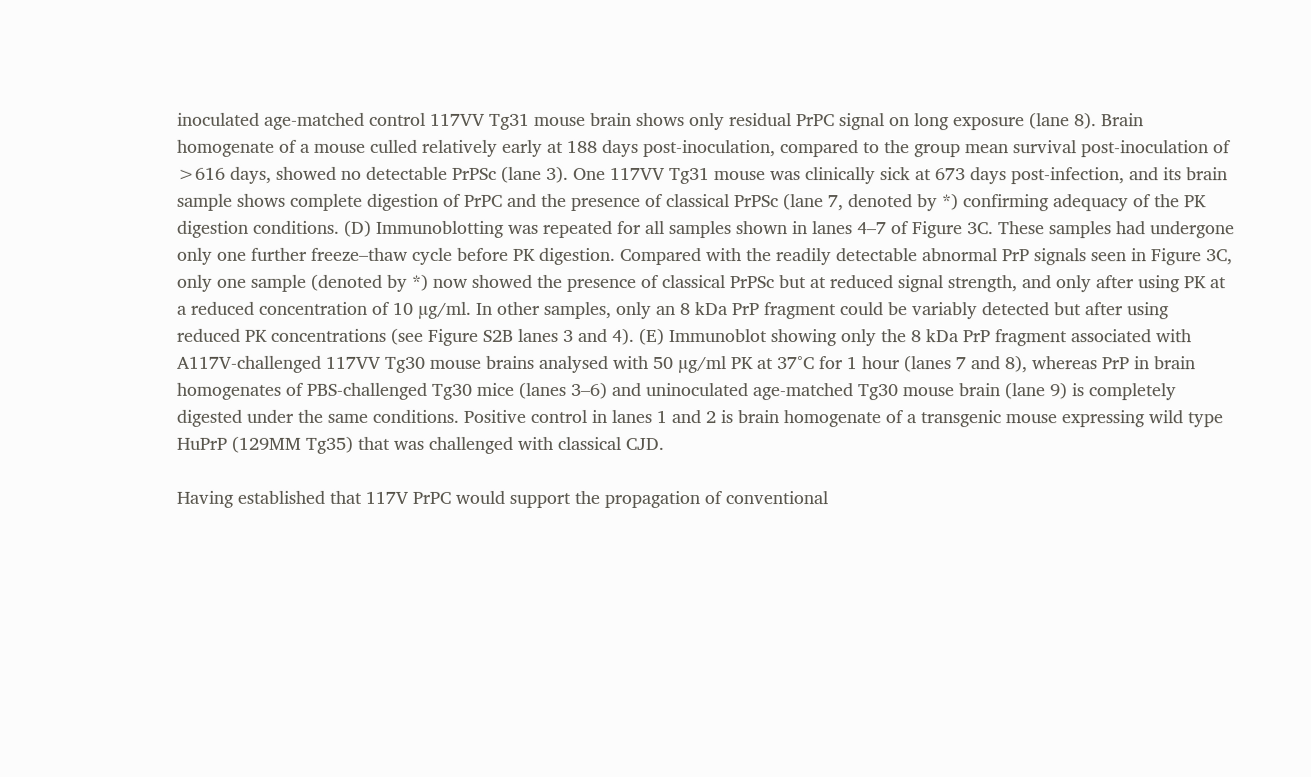inoculated age-matched control 117VV Tg31 mouse brain shows only residual PrPC signal on long exposure (lane 8). Brain homogenate of a mouse culled relatively early at 188 days post-inoculation, compared to the group mean survival post-inoculation of >616 days, showed no detectable PrPSc (lane 3). One 117VV Tg31 mouse was clinically sick at 673 days post-infection, and its brain sample shows complete digestion of PrPC and the presence of classical PrPSc (lane 7, denoted by *) confirming adequacy of the PK digestion conditions. (D) Immunoblotting was repeated for all samples shown in lanes 4–7 of Figure 3C. These samples had undergone only one further freeze–thaw cycle before PK digestion. Compared with the readily detectable abnormal PrP signals seen in Figure 3C, only one sample (denoted by *) now showed the presence of classical PrPSc but at reduced signal strength, and only after using PK at a reduced concentration of 10 µg/ml. In other samples, only an 8 kDa PrP fragment could be variably detected but after using reduced PK concentrations (see Figure S2B lanes 3 and 4). (E) Immunoblot showing only the 8 kDa PrP fragment associated with A117V-challenged 117VV Tg30 mouse brains analysed with 50 µg/ml PK at 37°C for 1 hour (lanes 7 and 8), whereas PrP in brain homogenates of PBS-challenged Tg30 mice (lanes 3–6) and uninoculated age-matched Tg30 mouse brain (lane 9) is completely digested under the same conditions. Positive control in lanes 1 and 2 is brain homogenate of a transgenic mouse expressing wild type HuPrP (129MM Tg35) that was challenged with classical CJD.

Having established that 117V PrPC would support the propagation of conventional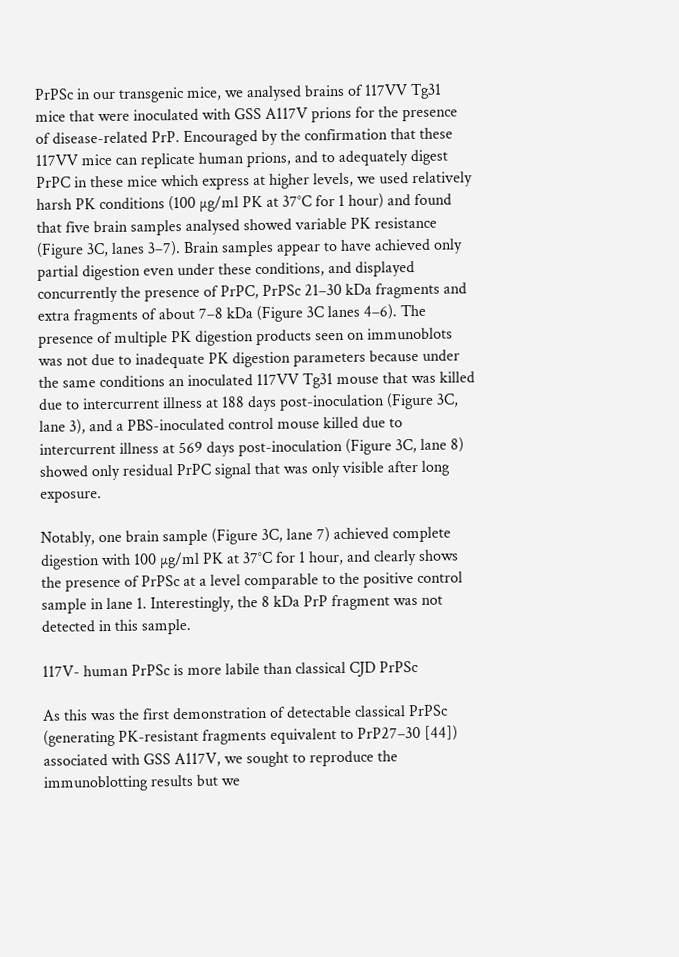PrPSc in our transgenic mice, we analysed brains of 117VV Tg31 mice that were inoculated with GSS A117V prions for the presence of disease-related PrP. Encouraged by the confirmation that these 117VV mice can replicate human prions, and to adequately digest PrPC in these mice which express at higher levels, we used relatively harsh PK conditions (100 µg/ml PK at 37°C for 1 hour) and found that five brain samples analysed showed variable PK resistance (Figure 3C, lanes 3–7). Brain samples appear to have achieved only partial digestion even under these conditions, and displayed concurrently the presence of PrPC, PrPSc 21–30 kDa fragments and extra fragments of about 7–8 kDa (Figure 3C lanes 4–6). The presence of multiple PK digestion products seen on immunoblots was not due to inadequate PK digestion parameters because under the same conditions an inoculated 117VV Tg31 mouse that was killed due to intercurrent illness at 188 days post-inoculation (Figure 3C, lane 3), and a PBS-inoculated control mouse killed due to intercurrent illness at 569 days post-inoculation (Figure 3C, lane 8) showed only residual PrPC signal that was only visible after long exposure.

Notably, one brain sample (Figure 3C, lane 7) achieved complete digestion with 100 µg/ml PK at 37°C for 1 hour, and clearly shows the presence of PrPSc at a level comparable to the positive control sample in lane 1. Interestingly, the 8 kDa PrP fragment was not detected in this sample.

117V- human PrPSc is more labile than classical CJD PrPSc

As this was the first demonstration of detectable classical PrPSc (generating PK-resistant fragments equivalent to PrP27–30 [44]) associated with GSS A117V, we sought to reproduce the immunoblotting results but we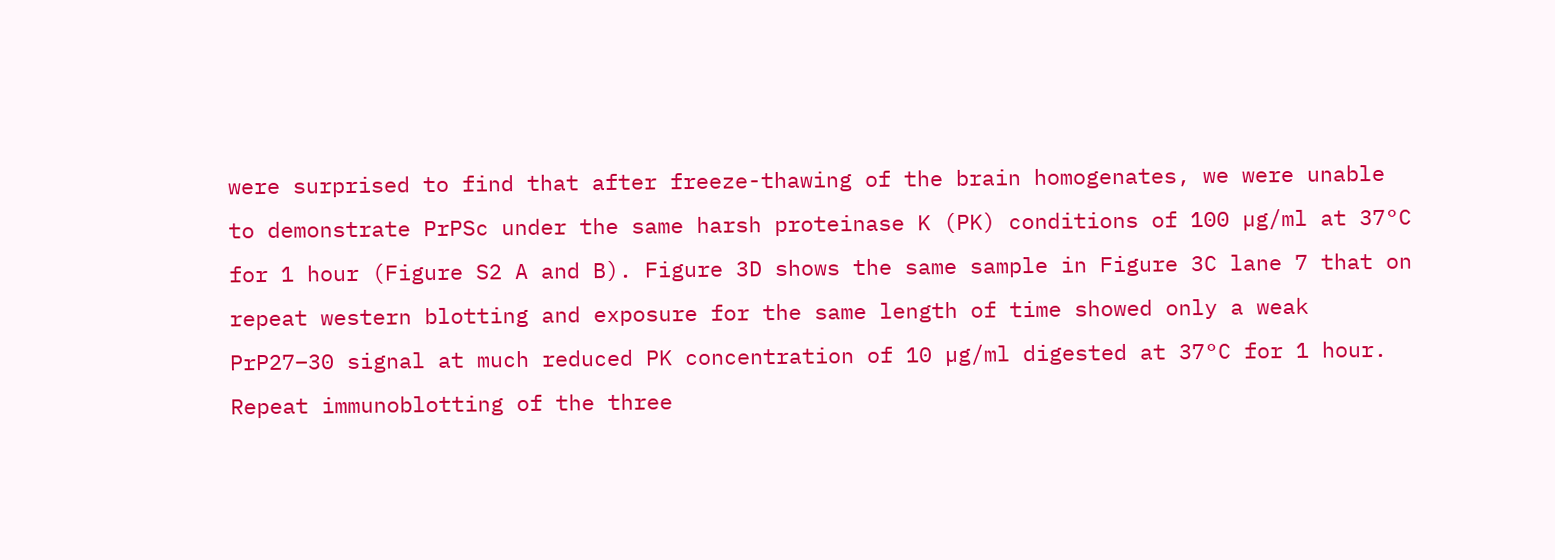were surprised to find that after freeze-thawing of the brain homogenates, we were unable to demonstrate PrPSc under the same harsh proteinase K (PK) conditions of 100 µg/ml at 37°C for 1 hour (Figure S2 A and B). Figure 3D shows the same sample in Figure 3C lane 7 that on repeat western blotting and exposure for the same length of time showed only a weak PrP27–30 signal at much reduced PK concentration of 10 µg/ml digested at 37°C for 1 hour. Repeat immunoblotting of the three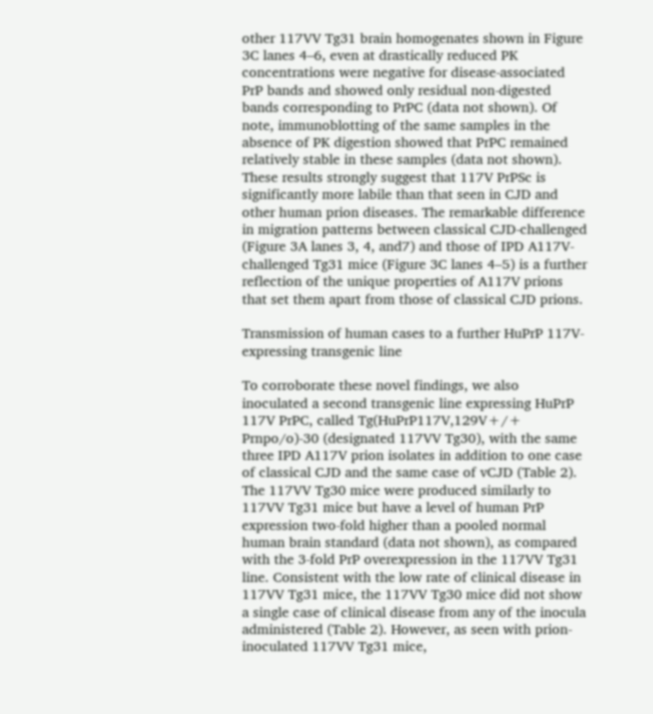other 117VV Tg31 brain homogenates shown in Figure 3C lanes 4–6, even at drastically reduced PK concentrations were negative for disease-associated PrP bands and showed only residual non-digested bands corresponding to PrPC (data not shown). Of note, immunoblotting of the same samples in the absence of PK digestion showed that PrPC remained relatively stable in these samples (data not shown). These results strongly suggest that 117V PrPSc is significantly more labile than that seen in CJD and other human prion diseases. The remarkable difference in migration patterns between classical CJD-challenged (Figure 3A lanes 3, 4, and7) and those of IPD A117V-challenged Tg31 mice (Figure 3C lanes 4–5) is a further reflection of the unique properties of A117V prions that set them apart from those of classical CJD prions.

Transmission of human cases to a further HuPrP 117V-expressing transgenic line

To corroborate these novel findings, we also inoculated a second transgenic line expressing HuPrP 117V PrPC, called Tg(HuPrP117V,129V+/+ Prnpo/o)-30 (designated 117VV Tg30), with the same three IPD A117V prion isolates in addition to one case of classical CJD and the same case of vCJD (Table 2). The 117VV Tg30 mice were produced similarly to 117VV Tg31 mice but have a level of human PrP expression two-fold higher than a pooled normal human brain standard (data not shown), as compared with the 3-fold PrP overexpression in the 117VV Tg31 line. Consistent with the low rate of clinical disease in 117VV Tg31 mice, the 117VV Tg30 mice did not show a single case of clinical disease from any of the inocula administered (Table 2). However, as seen with prion-inoculated 117VV Tg31 mice,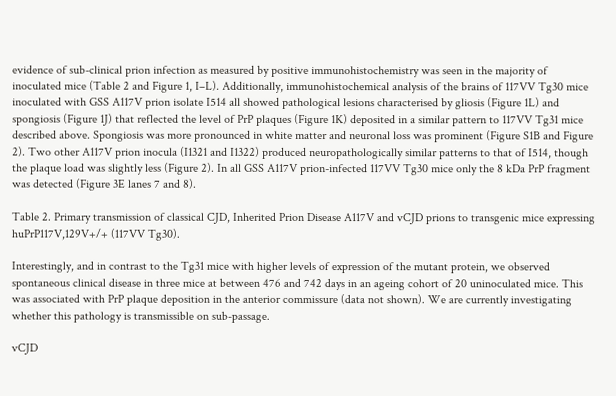evidence of sub-clinical prion infection as measured by positive immunohistochemistry was seen in the majority of inoculated mice (Table 2 and Figure 1, I–L). Additionally, immunohistochemical analysis of the brains of 117VV Tg30 mice inoculated with GSS A117V prion isolate I514 all showed pathological lesions characterised by gliosis (Figure 1L) and spongiosis (Figure 1J) that reflected the level of PrP plaques (Figure 1K) deposited in a similar pattern to 117VV Tg31 mice described above. Spongiosis was more pronounced in white matter and neuronal loss was prominent (Figure S1B and Figure 2). Two other A117V prion inocula (I1321 and I1322) produced neuropathologically similar patterns to that of I514, though the plaque load was slightly less (Figure 2). In all GSS A117V prion-infected 117VV Tg30 mice only the 8 kDa PrP fragment was detected (Figure 3E lanes 7 and 8).

Table 2. Primary transmission of classical CJD, Inherited Prion Disease A117V and vCJD prions to transgenic mice expressing huPrP117V,129V+/+ (117VV Tg30).

Interestingly, and in contrast to the Tg31 mice with higher levels of expression of the mutant protein, we observed spontaneous clinical disease in three mice at between 476 and 742 days in an ageing cohort of 20 uninoculated mice. This was associated with PrP plaque deposition in the anterior commissure (data not shown). We are currently investigating whether this pathology is transmissible on sub-passage.

vCJD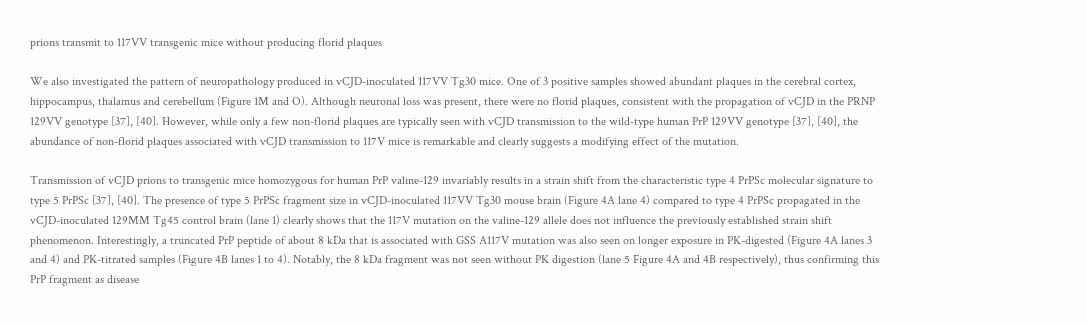prions transmit to 117VV transgenic mice without producing florid plaques

We also investigated the pattern of neuropathology produced in vCJD-inoculated 117VV Tg30 mice. One of 3 positive samples showed abundant plaques in the cerebral cortex, hippocampus, thalamus and cerebellum (Figure 1M and O). Although neuronal loss was present, there were no florid plaques, consistent with the propagation of vCJD in the PRNP 129VV genotype [37], [40]. However, while only a few non-florid plaques are typically seen with vCJD transmission to the wild-type human PrP 129VV genotype [37], [40], the abundance of non-florid plaques associated with vCJD transmission to 117V mice is remarkable and clearly suggests a modifying effect of the mutation.

Transmission of vCJD prions to transgenic mice homozygous for human PrP valine-129 invariably results in a strain shift from the characteristic type 4 PrPSc molecular signature to type 5 PrPSc [37], [40]. The presence of type 5 PrPSc fragment size in vCJD-inoculated 117VV Tg30 mouse brain (Figure 4A lane 4) compared to type 4 PrPSc propagated in the vCJD-inoculated 129MM Tg45 control brain (lane 1) clearly shows that the 117V mutation on the valine-129 allele does not influence the previously established strain shift phenomenon. Interestingly, a truncated PrP peptide of about 8 kDa that is associated with GSS A117V mutation was also seen on longer exposure in PK-digested (Figure 4A lanes 3 and 4) and PK-titrated samples (Figure 4B lanes 1 to 4). Notably, the 8 kDa fragment was not seen without PK digestion (lane 5 Figure 4A and 4B respectively), thus confirming this PrP fragment as disease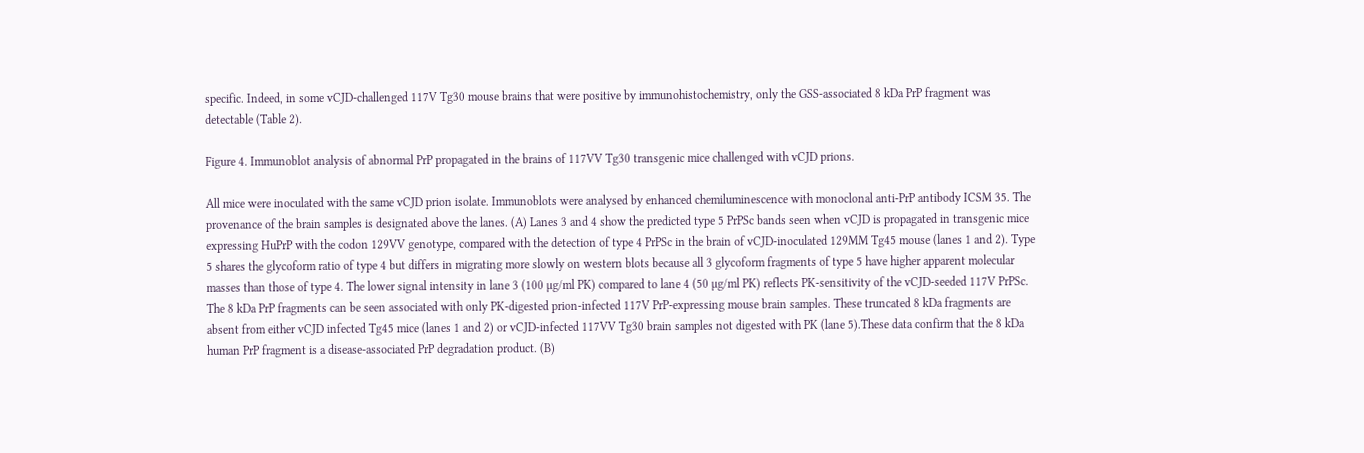specific. Indeed, in some vCJD-challenged 117V Tg30 mouse brains that were positive by immunohistochemistry, only the GSS-associated 8 kDa PrP fragment was detectable (Table 2).

Figure 4. Immunoblot analysis of abnormal PrP propagated in the brains of 117VV Tg30 transgenic mice challenged with vCJD prions.

All mice were inoculated with the same vCJD prion isolate. Immunoblots were analysed by enhanced chemiluminescence with monoclonal anti-PrP antibody ICSM 35. The provenance of the brain samples is designated above the lanes. (A) Lanes 3 and 4 show the predicted type 5 PrPSc bands seen when vCJD is propagated in transgenic mice expressing HuPrP with the codon 129VV genotype, compared with the detection of type 4 PrPSc in the brain of vCJD-inoculated 129MM Tg45 mouse (lanes 1 and 2). Type 5 shares the glycoform ratio of type 4 but differs in migrating more slowly on western blots because all 3 glycoform fragments of type 5 have higher apparent molecular masses than those of type 4. The lower signal intensity in lane 3 (100 µg/ml PK) compared to lane 4 (50 µg/ml PK) reflects PK-sensitivity of the vCJD-seeded 117V PrPSc. The 8 kDa PrP fragments can be seen associated with only PK-digested prion-infected 117V PrP-expressing mouse brain samples. These truncated 8 kDa fragments are absent from either vCJD infected Tg45 mice (lanes 1 and 2) or vCJD-infected 117VV Tg30 brain samples not digested with PK (lane 5).These data confirm that the 8 kDa human PrP fragment is a disease-associated PrP degradation product. (B)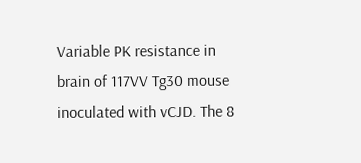Variable PK resistance in brain of 117VV Tg30 mouse inoculated with vCJD. The 8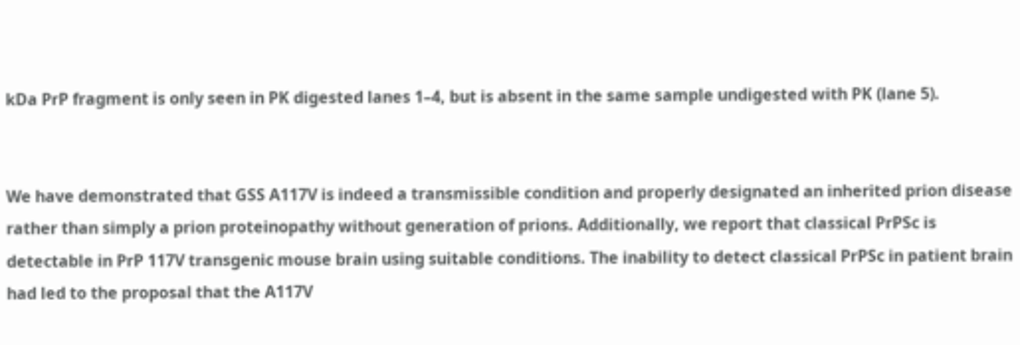kDa PrP fragment is only seen in PK digested lanes 1–4, but is absent in the same sample undigested with PK (lane 5).


We have demonstrated that GSS A117V is indeed a transmissible condition and properly designated an inherited prion disease rather than simply a prion proteinopathy without generation of prions. Additionally, we report that classical PrPSc is detectable in PrP 117V transgenic mouse brain using suitable conditions. The inability to detect classical PrPSc in patient brain had led to the proposal that the A117V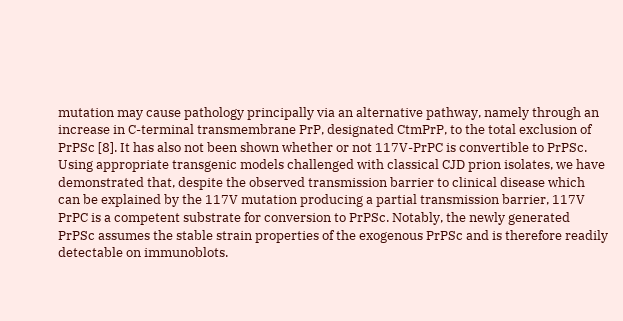mutation may cause pathology principally via an alternative pathway, namely through an increase in C-terminal transmembrane PrP, designated CtmPrP, to the total exclusion of PrPSc [8]. It has also not been shown whether or not 117V-PrPC is convertible to PrPSc. Using appropriate transgenic models challenged with classical CJD prion isolates, we have demonstrated that, despite the observed transmission barrier to clinical disease which can be explained by the 117V mutation producing a partial transmission barrier, 117V PrPC is a competent substrate for conversion to PrPSc. Notably, the newly generated PrPSc assumes the stable strain properties of the exogenous PrPSc and is therefore readily detectable on immunoblots.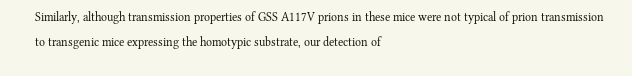Similarly, although transmission properties of GSS A117V prions in these mice were not typical of prion transmission to transgenic mice expressing the homotypic substrate, our detection of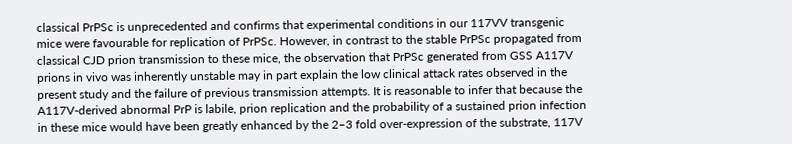classical PrPSc is unprecedented and confirms that experimental conditions in our 117VV transgenic mice were favourable for replication of PrPSc. However, in contrast to the stable PrPSc propagated from classical CJD prion transmission to these mice, the observation that PrPSc generated from GSS A117V prions in vivo was inherently unstable may in part explain the low clinical attack rates observed in the present study and the failure of previous transmission attempts. It is reasonable to infer that because the A117V-derived abnormal PrP is labile, prion replication and the probability of a sustained prion infection in these mice would have been greatly enhanced by the 2–3 fold over-expression of the substrate, 117V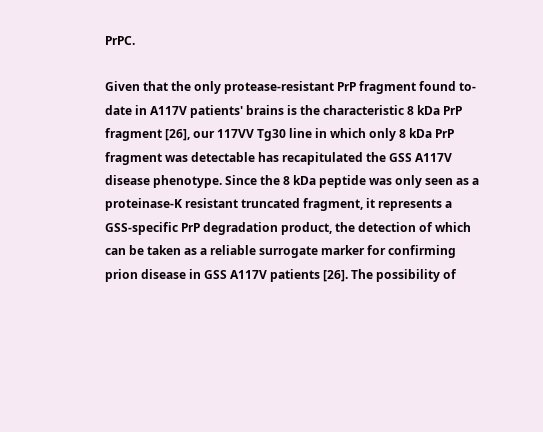PrPC.

Given that the only protease-resistant PrP fragment found to-date in A117V patients' brains is the characteristic 8 kDa PrP fragment [26], our 117VV Tg30 line in which only 8 kDa PrP fragment was detectable has recapitulated the GSS A117V disease phenotype. Since the 8 kDa peptide was only seen as a proteinase-K resistant truncated fragment, it represents a GSS-specific PrP degradation product, the detection of which can be taken as a reliable surrogate marker for confirming prion disease in GSS A117V patients [26]. The possibility of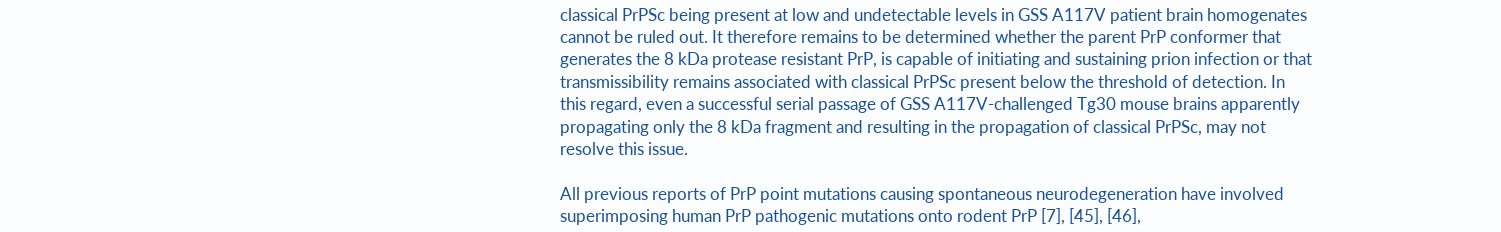classical PrPSc being present at low and undetectable levels in GSS A117V patient brain homogenates cannot be ruled out. It therefore remains to be determined whether the parent PrP conformer that generates the 8 kDa protease resistant PrP, is capable of initiating and sustaining prion infection or that transmissibility remains associated with classical PrPSc present below the threshold of detection. In this regard, even a successful serial passage of GSS A117V-challenged Tg30 mouse brains apparently propagating only the 8 kDa fragment and resulting in the propagation of classical PrPSc, may not resolve this issue.

All previous reports of PrP point mutations causing spontaneous neurodegeneration have involved superimposing human PrP pathogenic mutations onto rodent PrP [7], [45], [46],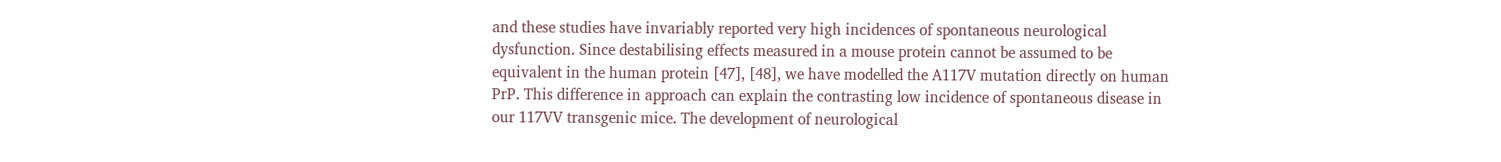and these studies have invariably reported very high incidences of spontaneous neurological dysfunction. Since destabilising effects measured in a mouse protein cannot be assumed to be equivalent in the human protein [47], [48], we have modelled the A117V mutation directly on human PrP. This difference in approach can explain the contrasting low incidence of spontaneous disease in our 117VV transgenic mice. The development of neurological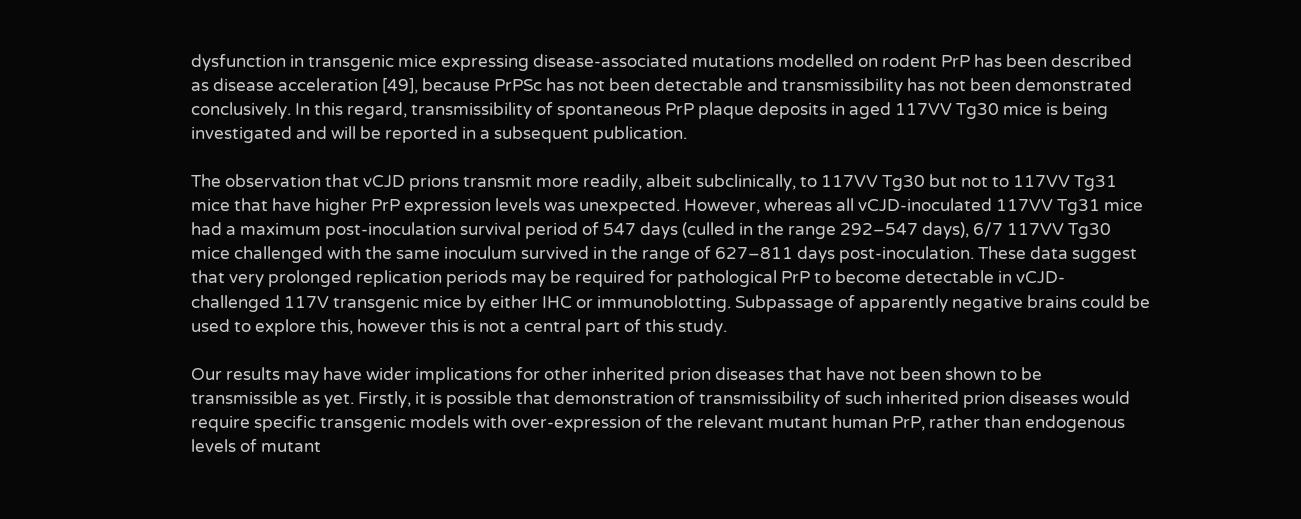dysfunction in transgenic mice expressing disease-associated mutations modelled on rodent PrP has been described as disease acceleration [49], because PrPSc has not been detectable and transmissibility has not been demonstrated conclusively. In this regard, transmissibility of spontaneous PrP plaque deposits in aged 117VV Tg30 mice is being investigated and will be reported in a subsequent publication.

The observation that vCJD prions transmit more readily, albeit subclinically, to 117VV Tg30 but not to 117VV Tg31 mice that have higher PrP expression levels was unexpected. However, whereas all vCJD-inoculated 117VV Tg31 mice had a maximum post-inoculation survival period of 547 days (culled in the range 292–547 days), 6/7 117VV Tg30 mice challenged with the same inoculum survived in the range of 627–811 days post-inoculation. These data suggest that very prolonged replication periods may be required for pathological PrP to become detectable in vCJD-challenged 117V transgenic mice by either IHC or immunoblotting. Subpassage of apparently negative brains could be used to explore this, however this is not a central part of this study.

Our results may have wider implications for other inherited prion diseases that have not been shown to be transmissible as yet. Firstly, it is possible that demonstration of transmissibility of such inherited prion diseases would require specific transgenic models with over-expression of the relevant mutant human PrP, rather than endogenous levels of mutant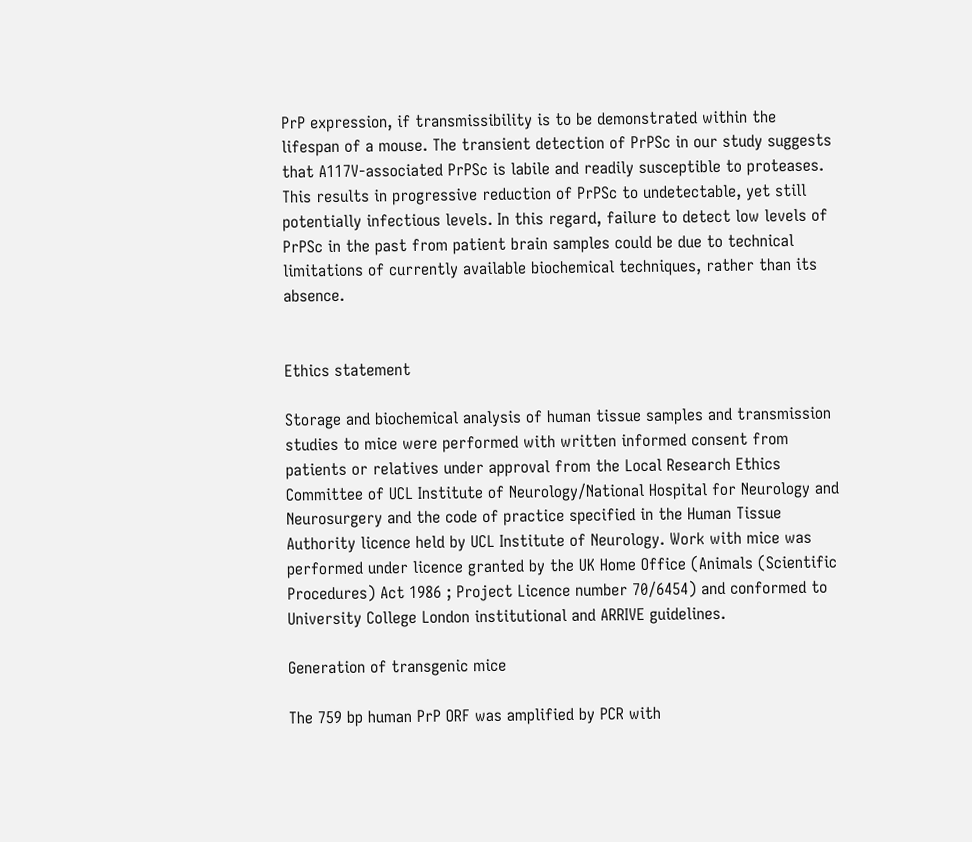PrP expression, if transmissibility is to be demonstrated within the lifespan of a mouse. The transient detection of PrPSc in our study suggests that A117V-associated PrPSc is labile and readily susceptible to proteases. This results in progressive reduction of PrPSc to undetectable, yet still potentially infectious levels. In this regard, failure to detect low levels of PrPSc in the past from patient brain samples could be due to technical limitations of currently available biochemical techniques, rather than its absence.


Ethics statement

Storage and biochemical analysis of human tissue samples and transmission studies to mice were performed with written informed consent from patients or relatives under approval from the Local Research Ethics Committee of UCL Institute of Neurology/National Hospital for Neurology and Neurosurgery and the code of practice specified in the Human Tissue Authority licence held by UCL Institute of Neurology. Work with mice was performed under licence granted by the UK Home Office (Animals (Scientific Procedures) Act 1986 ; Project Licence number 70/6454) and conformed to University College London institutional and ARRIVE guidelines.

Generation of transgenic mice

The 759 bp human PrP ORF was amplified by PCR with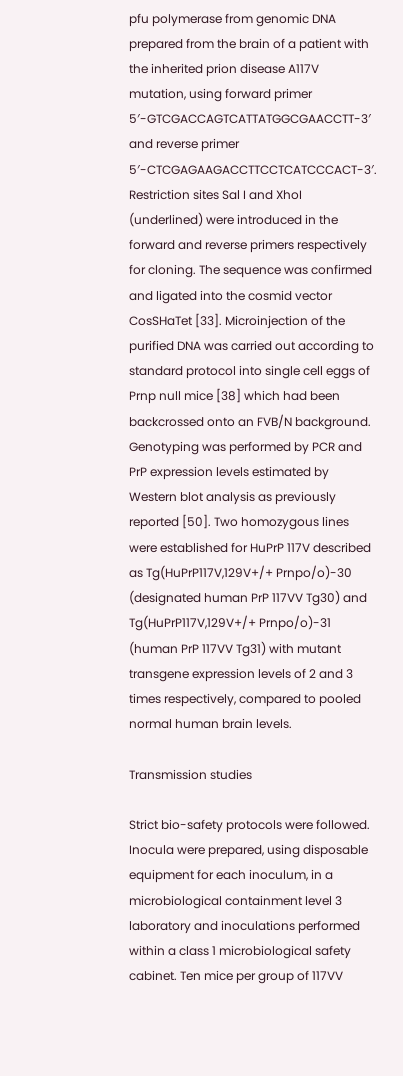pfu polymerase from genomic DNA prepared from the brain of a patient with the inherited prion disease A117V mutation, using forward primer 5′-GTCGACCAGTCATTATGGCGAACCTT-3′ and reverse primer 5′-CTCGAGAAGACCTTCCTCATCCCACT-3′. Restriction sites Sal I and XhoI (underlined) were introduced in the forward and reverse primers respectively for cloning. The sequence was confirmed and ligated into the cosmid vector CosSHaTet [33]. Microinjection of the purified DNA was carried out according to standard protocol into single cell eggs of Prnp null mice [38] which had been backcrossed onto an FVB/N background. Genotyping was performed by PCR and PrP expression levels estimated by Western blot analysis as previously reported [50]. Two homozygous lines were established for HuPrP 117V described as Tg(HuPrP117V,129V+/+ Prnpo/o)-30 (designated human PrP 117VV Tg30) and Tg(HuPrP117V,129V+/+ Prnpo/o)-31 (human PrP 117VV Tg31) with mutant transgene expression levels of 2 and 3 times respectively, compared to pooled normal human brain levels.

Transmission studies

Strict bio-safety protocols were followed. Inocula were prepared, using disposable equipment for each inoculum, in a microbiological containment level 3 laboratory and inoculations performed within a class 1 microbiological safety cabinet. Ten mice per group of 117VV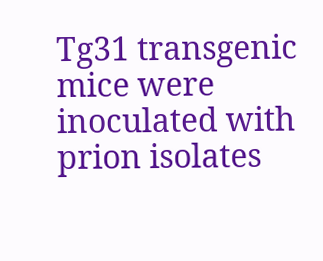Tg31 transgenic mice were inoculated with prion isolates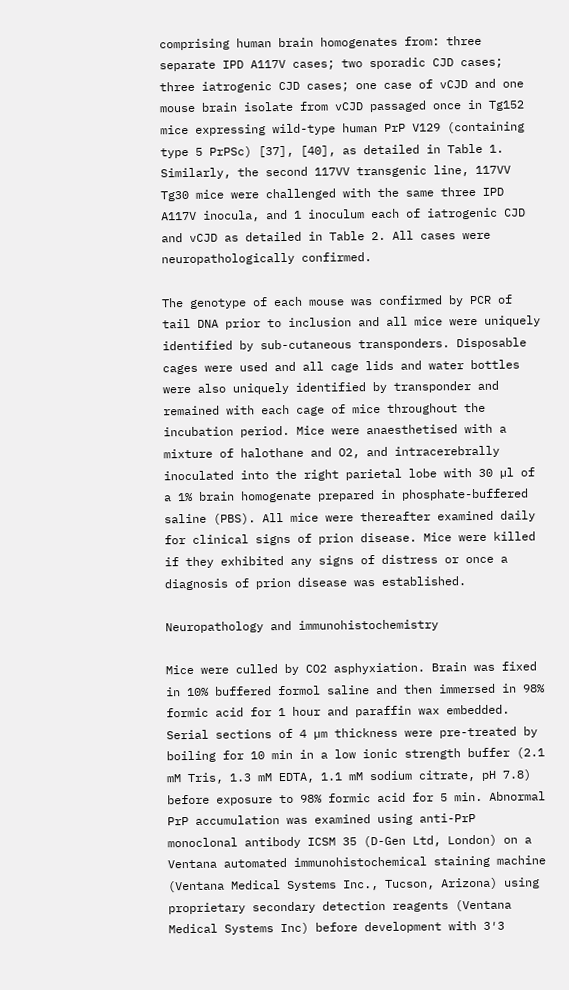comprising human brain homogenates from: three separate IPD A117V cases; two sporadic CJD cases; three iatrogenic CJD cases; one case of vCJD and one mouse brain isolate from vCJD passaged once in Tg152 mice expressing wild-type human PrP V129 (containing type 5 PrPSc) [37], [40], as detailed in Table 1. Similarly, the second 117VV transgenic line, 117VV Tg30 mice were challenged with the same three IPD A117V inocula, and 1 inoculum each of iatrogenic CJD and vCJD as detailed in Table 2. All cases were neuropathologically confirmed.

The genotype of each mouse was confirmed by PCR of tail DNA prior to inclusion and all mice were uniquely identified by sub-cutaneous transponders. Disposable cages were used and all cage lids and water bottles were also uniquely identified by transponder and remained with each cage of mice throughout the incubation period. Mice were anaesthetised with a mixture of halothane and O2, and intracerebrally inoculated into the right parietal lobe with 30 µl of a 1% brain homogenate prepared in phosphate-buffered saline (PBS). All mice were thereafter examined daily for clinical signs of prion disease. Mice were killed if they exhibited any signs of distress or once a diagnosis of prion disease was established.

Neuropathology and immunohistochemistry

Mice were culled by CO2 asphyxiation. Brain was fixed in 10% buffered formol saline and then immersed in 98% formic acid for 1 hour and paraffin wax embedded. Serial sections of 4 µm thickness were pre-treated by boiling for 10 min in a low ionic strength buffer (2.1 mM Tris, 1.3 mM EDTA, 1.1 mM sodium citrate, pH 7.8) before exposure to 98% formic acid for 5 min. Abnormal PrP accumulation was examined using anti-PrP monoclonal antibody ICSM 35 (D-Gen Ltd, London) on a Ventana automated immunohistochemical staining machine (Ventana Medical Systems Inc., Tucson, Arizona) using proprietary secondary detection reagents (Ventana Medical Systems Inc) before development with 3′3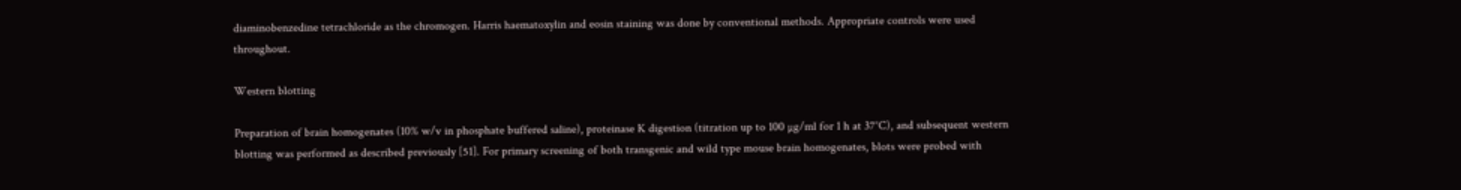diaminobenzedine tetrachloride as the chromogen. Harris haematoxylin and eosin staining was done by conventional methods. Appropriate controls were used throughout.

Western blotting

Preparation of brain homogenates (10% w/v in phosphate buffered saline), proteinase K digestion (titration up to 100 µg/ml for 1 h at 37°C), and subsequent western blotting was performed as described previously [51]. For primary screening of both transgenic and wild type mouse brain homogenates, blots were probed with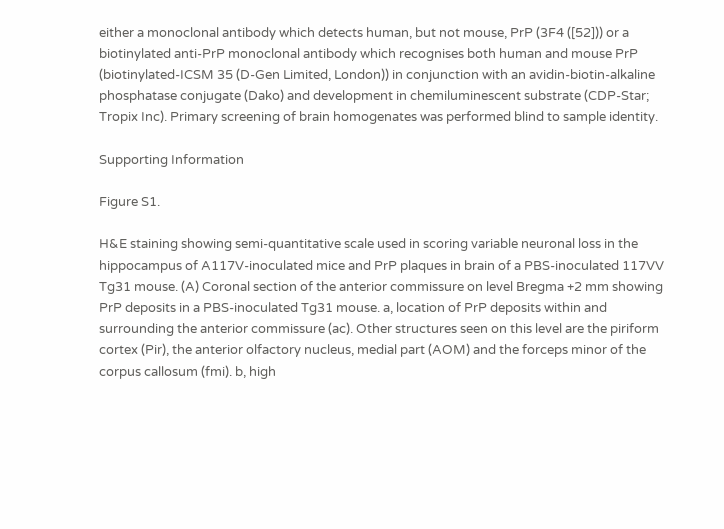either a monoclonal antibody which detects human, but not mouse, PrP (3F4 ([52])) or a biotinylated anti-PrP monoclonal antibody which recognises both human and mouse PrP (biotinylated-ICSM 35 (D-Gen Limited, London)) in conjunction with an avidin-biotin-alkaline phosphatase conjugate (Dako) and development in chemiluminescent substrate (CDP-Star; Tropix Inc). Primary screening of brain homogenates was performed blind to sample identity.

Supporting Information

Figure S1.

H&E staining showing semi-quantitative scale used in scoring variable neuronal loss in the hippocampus of A117V-inoculated mice and PrP plaques in brain of a PBS-inoculated 117VV Tg31 mouse. (A) Coronal section of the anterior commissure on level Bregma +2 mm showing PrP deposits in a PBS-inoculated Tg31 mouse. a, location of PrP deposits within and surrounding the anterior commissure (ac). Other structures seen on this level are the piriform cortex (Pir), the anterior olfactory nucleus, medial part (AOM) and the forceps minor of the corpus callosum (fmi). b, high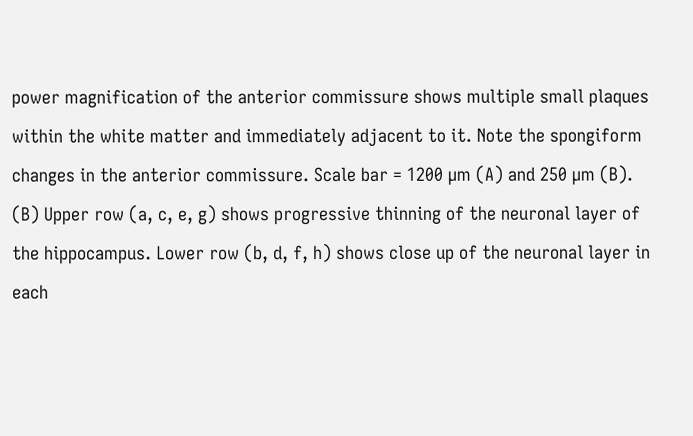power magnification of the anterior commissure shows multiple small plaques within the white matter and immediately adjacent to it. Note the spongiform changes in the anterior commissure. Scale bar = 1200 µm (A) and 250 µm (B). (B) Upper row (a, c, e, g) shows progressive thinning of the neuronal layer of the hippocampus. Lower row (b, d, f, h) shows close up of the neuronal layer in each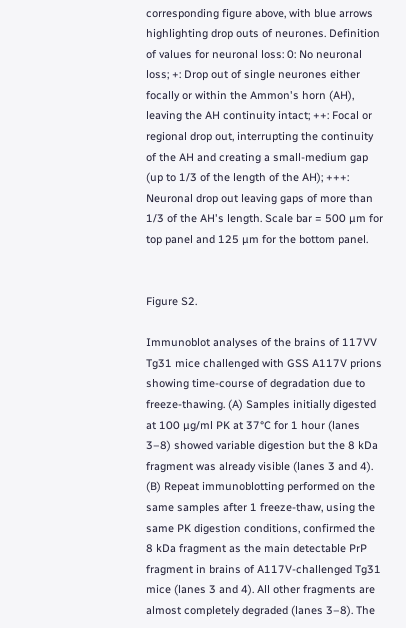corresponding figure above, with blue arrows highlighting drop outs of neurones. Definition of values for neuronal loss: 0: No neuronal loss; +: Drop out of single neurones either focally or within the Ammon's horn (AH), leaving the AH continuity intact; ++: Focal or regional drop out, interrupting the continuity of the AH and creating a small-medium gap (up to 1/3 of the length of the AH); +++: Neuronal drop out leaving gaps of more than 1/3 of the AH's length. Scale bar = 500 µm for top panel and 125 µm for the bottom panel.


Figure S2.

Immunoblot analyses of the brains of 117VV Tg31 mice challenged with GSS A117V prions showing time-course of degradation due to freeze-thawing. (A) Samples initially digested at 100 µg/ml PK at 37°C for 1 hour (lanes 3–8) showed variable digestion but the 8 kDa fragment was already visible (lanes 3 and 4). (B) Repeat immunoblotting performed on the same samples after 1 freeze-thaw, using the same PK digestion conditions, confirmed the 8 kDa fragment as the main detectable PrP fragment in brains of A117V-challenged Tg31 mice (lanes 3 and 4). All other fragments are almost completely degraded (lanes 3–8). The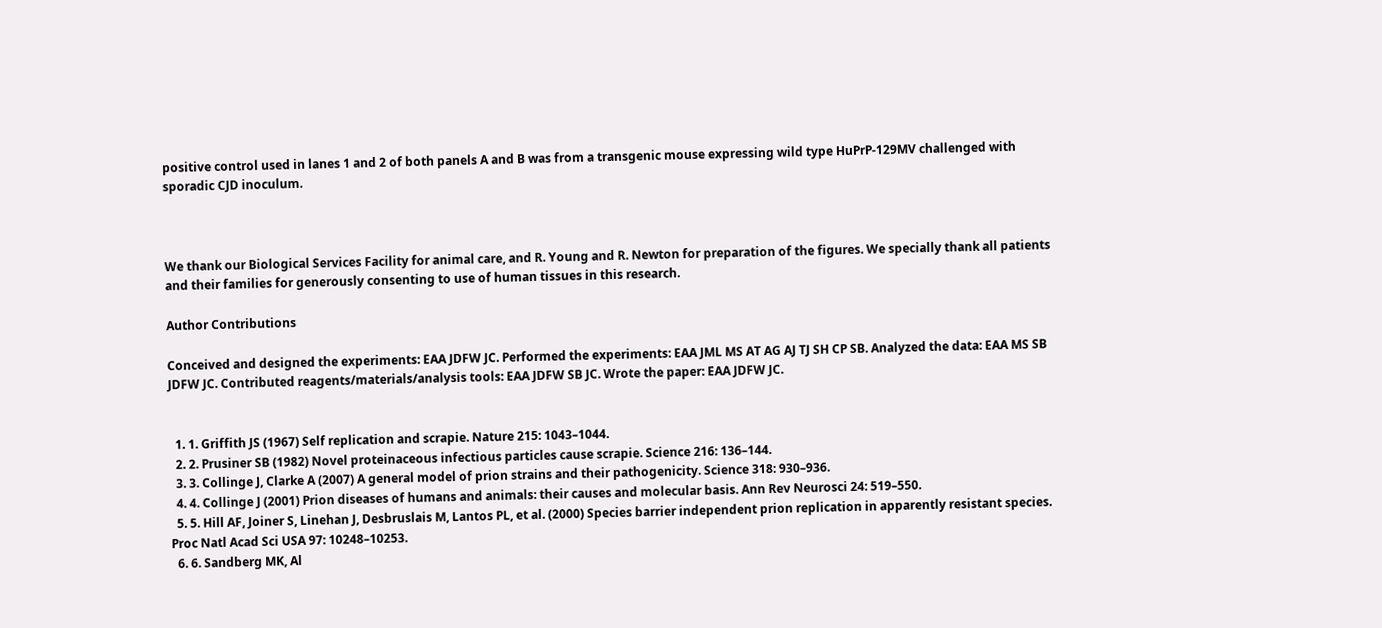positive control used in lanes 1 and 2 of both panels A and B was from a transgenic mouse expressing wild type HuPrP-129MV challenged with sporadic CJD inoculum.



We thank our Biological Services Facility for animal care, and R. Young and R. Newton for preparation of the figures. We specially thank all patients and their families for generously consenting to use of human tissues in this research.

Author Contributions

Conceived and designed the experiments: EAA JDFW JC. Performed the experiments: EAA JML MS AT AG AJ TJ SH CP SB. Analyzed the data: EAA MS SB JDFW JC. Contributed reagents/materials/analysis tools: EAA JDFW SB JC. Wrote the paper: EAA JDFW JC.


  1. 1. Griffith JS (1967) Self replication and scrapie. Nature 215: 1043–1044.
  2. 2. Prusiner SB (1982) Novel proteinaceous infectious particles cause scrapie. Science 216: 136–144.
  3. 3. Collinge J, Clarke A (2007) A general model of prion strains and their pathogenicity. Science 318: 930–936.
  4. 4. Collinge J (2001) Prion diseases of humans and animals: their causes and molecular basis. Ann Rev Neurosci 24: 519–550.
  5. 5. Hill AF, Joiner S, Linehan J, Desbruslais M, Lantos PL, et al. (2000) Species barrier independent prion replication in apparently resistant species. Proc Natl Acad Sci USA 97: 10248–10253.
  6. 6. Sandberg MK, Al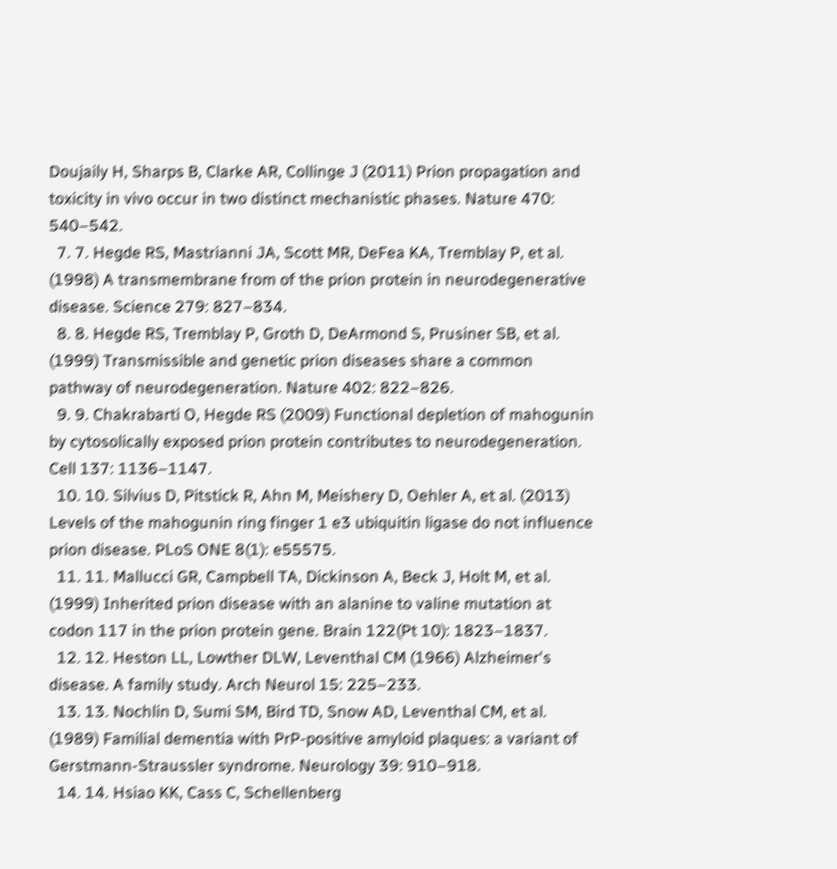Doujaily H, Sharps B, Clarke AR, Collinge J (2011) Prion propagation and toxicity in vivo occur in two distinct mechanistic phases. Nature 470: 540–542.
  7. 7. Hegde RS, Mastrianni JA, Scott MR, DeFea KA, Tremblay P, et al. (1998) A transmembrane from of the prion protein in neurodegenerative disease. Science 279: 827–834.
  8. 8. Hegde RS, Tremblay P, Groth D, DeArmond S, Prusiner SB, et al. (1999) Transmissible and genetic prion diseases share a common pathway of neurodegeneration. Nature 402: 822–826.
  9. 9. Chakrabarti O, Hegde RS (2009) Functional depletion of mahogunin by cytosolically exposed prion protein contributes to neurodegeneration. Cell 137: 1136–1147.
  10. 10. Silvius D, Pitstick R, Ahn M, Meishery D, Oehler A, et al. (2013) Levels of the mahogunin ring finger 1 e3 ubiquitin ligase do not influence prion disease. PLoS ONE 8(1): e55575.
  11. 11. Mallucci GR, Campbell TA, Dickinson A, Beck J, Holt M, et al. (1999) Inherited prion disease with an alanine to valine mutation at codon 117 in the prion protein gene. Brain 122(Pt 10): 1823–1837.
  12. 12. Heston LL, Lowther DLW, Leventhal CM (1966) Alzheimer's disease. A family study. Arch Neurol 15: 225–233.
  13. 13. Nochlin D, Sumi SM, Bird TD, Snow AD, Leventhal CM, et al. (1989) Familial dementia with PrP-positive amyloid plaques: a variant of Gerstmann-Straussler syndrome. Neurology 39: 910–918.
  14. 14. Hsiao KK, Cass C, Schellenberg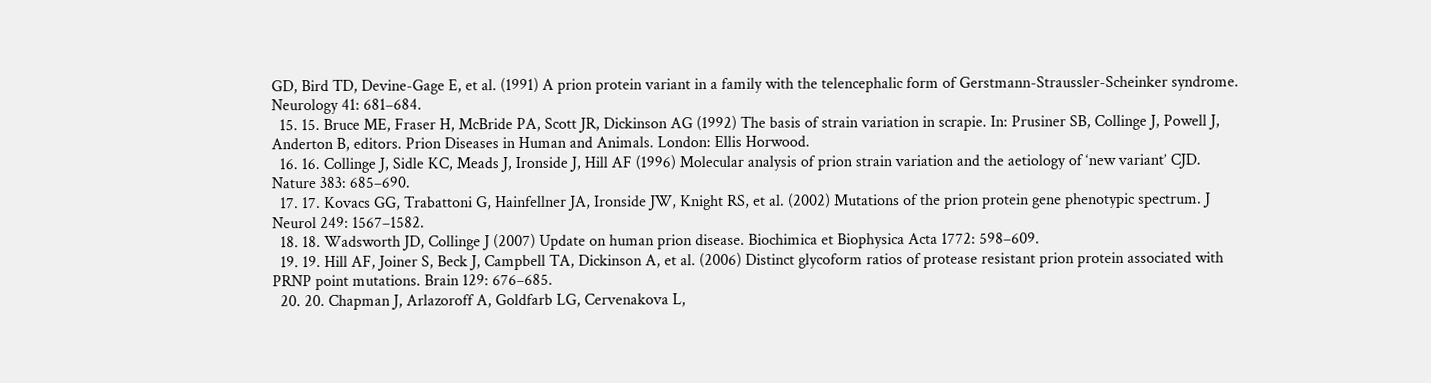GD, Bird TD, Devine-Gage E, et al. (1991) A prion protein variant in a family with the telencephalic form of Gerstmann-Straussler-Scheinker syndrome. Neurology 41: 681–684.
  15. 15. Bruce ME, Fraser H, McBride PA, Scott JR, Dickinson AG (1992) The basis of strain variation in scrapie. In: Prusiner SB, Collinge J, Powell J, Anderton B, editors. Prion Diseases in Human and Animals. London: Ellis Horwood.
  16. 16. Collinge J, Sidle KC, Meads J, Ironside J, Hill AF (1996) Molecular analysis of prion strain variation and the aetiology of ‘new variant’ CJD. Nature 383: 685–690.
  17. 17. Kovacs GG, Trabattoni G, Hainfellner JA, Ironside JW, Knight RS, et al. (2002) Mutations of the prion protein gene phenotypic spectrum. J Neurol 249: 1567–1582.
  18. 18. Wadsworth JD, Collinge J (2007) Update on human prion disease. Biochimica et Biophysica Acta 1772: 598–609.
  19. 19. Hill AF, Joiner S, Beck J, Campbell TA, Dickinson A, et al. (2006) Distinct glycoform ratios of protease resistant prion protein associated with PRNP point mutations. Brain 129: 676–685.
  20. 20. Chapman J, Arlazoroff A, Goldfarb LG, Cervenakova L,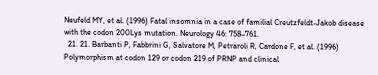Neufeld MY, et al. (1996) Fatal insomnia in a case of familial Creutzfeldt-Jakob disease with the codon 200Lys mutation. Neurology 46: 758–761.
  21. 21. Barbanti P, Fabbrini G, Salvatore M, Petraroli R, Cardone F, et al. (1996) Polymorphism at codon 129 or codon 219 of PRNP and clinical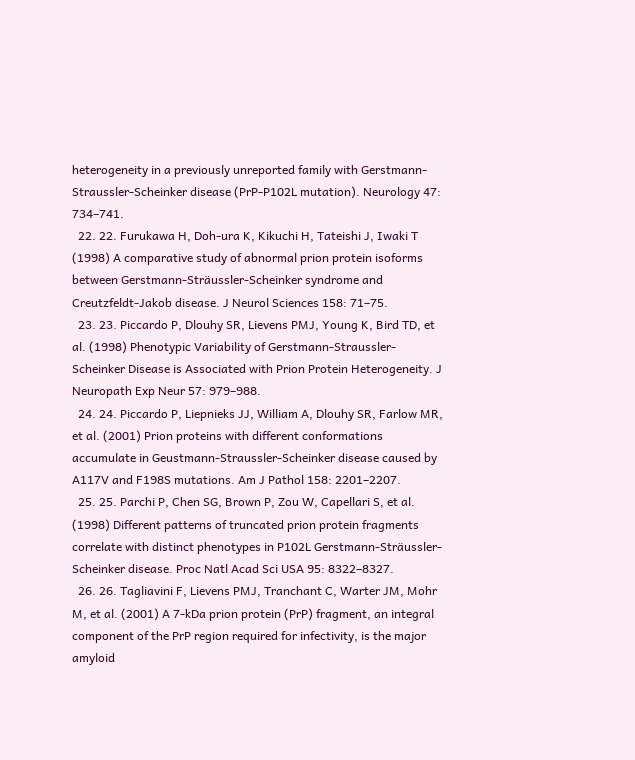heterogeneity in a previously unreported family with Gerstmann- Straussler-Scheinker disease (PrP-P102L mutation). Neurology 47: 734–741.
  22. 22. Furukawa H, Doh-ura K, Kikuchi H, Tateishi J, Iwaki T (1998) A comparative study of abnormal prion protein isoforms between Gerstmann-Sträussler-Scheinker syndrome and Creutzfeldt-Jakob disease. J Neurol Sciences 158: 71–75.
  23. 23. Piccardo P, Dlouhy SR, Lievens PMJ, Young K, Bird TD, et al. (1998) Phenotypic Variability of Gerstmann-Straussler-Scheinker Disease is Associated with Prion Protein Heterogeneity. J Neuropath Exp Neur 57: 979–988.
  24. 24. Piccardo P, Liepnieks JJ, William A, Dlouhy SR, Farlow MR, et al. (2001) Prion proteins with different conformations accumulate in Geustmann-Straussler-Scheinker disease caused by A117V and F198S mutations. Am J Pathol 158: 2201–2207.
  25. 25. Parchi P, Chen SG, Brown P, Zou W, Capellari S, et al. (1998) Different patterns of truncated prion protein fragments correlate with distinct phenotypes in P102L Gerstmann-Sträussler-Scheinker disease. Proc Natl Acad Sci USA 95: 8322–8327.
  26. 26. Tagliavini F, Lievens PMJ, Tranchant C, Warter JM, Mohr M, et al. (2001) A 7-kDa prion protein (PrP) fragment, an integral component of the PrP region required for infectivity, is the major amyloid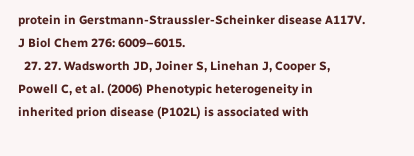protein in Gerstmann-Straussler-Scheinker disease A117V. J Biol Chem 276: 6009–6015.
  27. 27. Wadsworth JD, Joiner S, Linehan J, Cooper S, Powell C, et al. (2006) Phenotypic heterogeneity in inherited prion disease (P102L) is associated with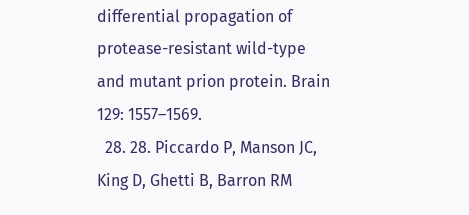differential propagation of protease-resistant wild-type and mutant prion protein. Brain 129: 1557–1569.
  28. 28. Piccardo P, Manson JC, King D, Ghetti B, Barron RM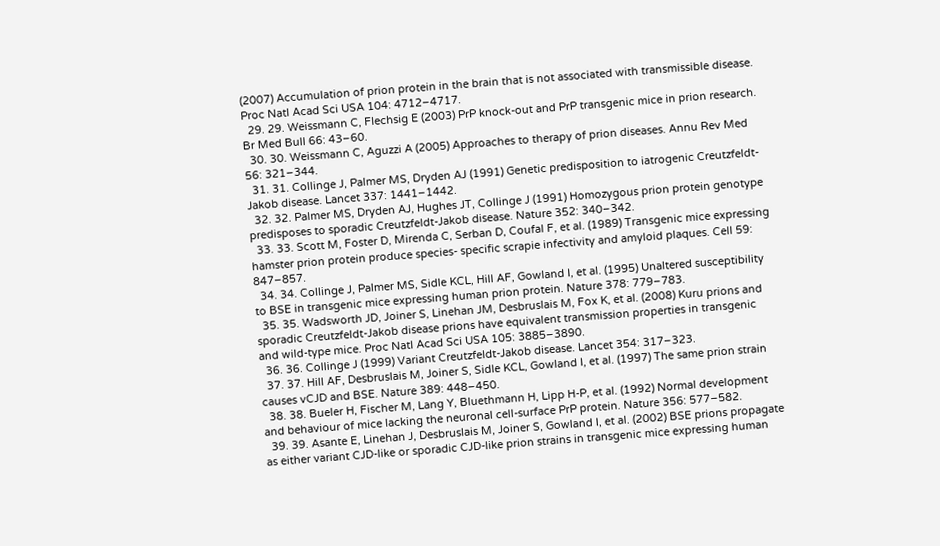(2007) Accumulation of prion protein in the brain that is not associated with transmissible disease. Proc Natl Acad Sci USA 104: 4712–4717.
  29. 29. Weissmann C, Flechsig E (2003) PrP knock-out and PrP transgenic mice in prion research. Br Med Bull 66: 43–60.
  30. 30. Weissmann C, Aguzzi A (2005) Approaches to therapy of prion diseases. Annu Rev Med 56: 321–344.
  31. 31. Collinge J, Palmer MS, Dryden AJ (1991) Genetic predisposition to iatrogenic Creutzfeldt-Jakob disease. Lancet 337: 1441–1442.
  32. 32. Palmer MS, Dryden AJ, Hughes JT, Collinge J (1991) Homozygous prion protein genotype predisposes to sporadic Creutzfeldt-Jakob disease. Nature 352: 340–342.
  33. 33. Scott M, Foster D, Mirenda C, Serban D, Coufal F, et al. (1989) Transgenic mice expressing hamster prion protein produce species- specific scrapie infectivity and amyloid plaques. Cell 59: 847–857.
  34. 34. Collinge J, Palmer MS, Sidle KCL, Hill AF, Gowland I, et al. (1995) Unaltered susceptibility to BSE in transgenic mice expressing human prion protein. Nature 378: 779–783.
  35. 35. Wadsworth JD, Joiner S, Linehan JM, Desbruslais M, Fox K, et al. (2008) Kuru prions and sporadic Creutzfeldt-Jakob disease prions have equivalent transmission properties in transgenic and wild-type mice. Proc Natl Acad Sci USA 105: 3885–3890.
  36. 36. Collinge J (1999) Variant Creutzfeldt-Jakob disease. Lancet 354: 317–323.
  37. 37. Hill AF, Desbruslais M, Joiner S, Sidle KCL, Gowland I, et al. (1997) The same prion strain causes vCJD and BSE. Nature 389: 448–450.
  38. 38. Bueler H, Fischer M, Lang Y, Bluethmann H, Lipp H-P, et al. (1992) Normal development and behaviour of mice lacking the neuronal cell-surface PrP protein. Nature 356: 577–582.
  39. 39. Asante E, Linehan J, Desbruslais M, Joiner S, Gowland I, et al. (2002) BSE prions propagate as either variant CJD-like or sporadic CJD-like prion strains in transgenic mice expressing human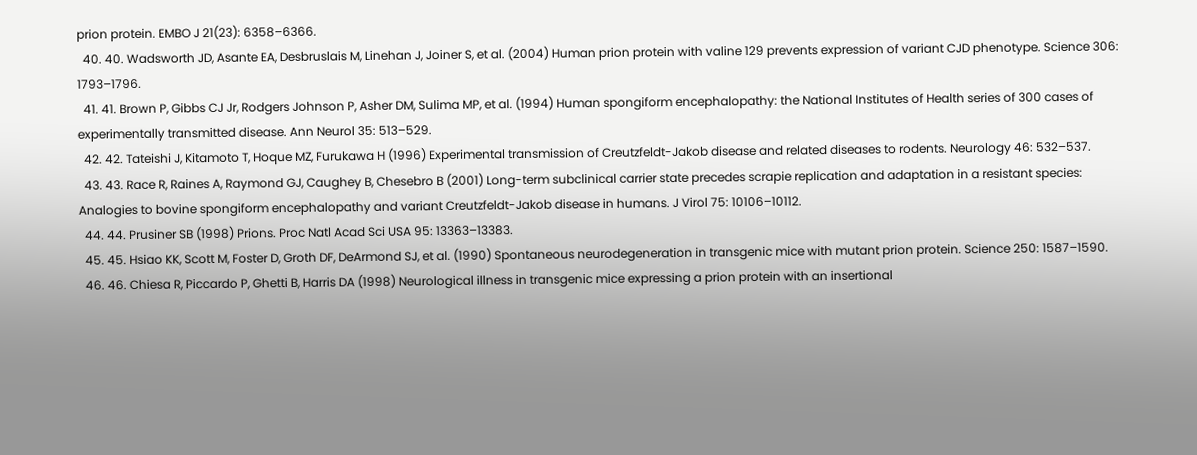prion protein. EMBO J 21(23): 6358–6366.
  40. 40. Wadsworth JD, Asante EA, Desbruslais M, Linehan J, Joiner S, et al. (2004) Human prion protein with valine 129 prevents expression of variant CJD phenotype. Science 306: 1793–1796.
  41. 41. Brown P, Gibbs CJ Jr, Rodgers Johnson P, Asher DM, Sulima MP, et al. (1994) Human spongiform encephalopathy: the National Institutes of Health series of 300 cases of experimentally transmitted disease. Ann Neurol 35: 513–529.
  42. 42. Tateishi J, Kitamoto T, Hoque MZ, Furukawa H (1996) Experimental transmission of Creutzfeldt-Jakob disease and related diseases to rodents. Neurology 46: 532–537.
  43. 43. Race R, Raines A, Raymond GJ, Caughey B, Chesebro B (2001) Long-term subclinical carrier state precedes scrapie replication and adaptation in a resistant species: Analogies to bovine spongiform encephalopathy and variant Creutzfeldt-Jakob disease in humans. J Virol 75: 10106–10112.
  44. 44. Prusiner SB (1998) Prions. Proc Natl Acad Sci USA 95: 13363–13383.
  45. 45. Hsiao KK, Scott M, Foster D, Groth DF, DeArmond SJ, et al. (1990) Spontaneous neurodegeneration in transgenic mice with mutant prion protein. Science 250: 1587–1590.
  46. 46. Chiesa R, Piccardo P, Ghetti B, Harris DA (1998) Neurological illness in transgenic mice expressing a prion protein with an insertional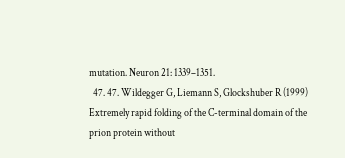mutation. Neuron 21: 1339–1351.
  47. 47. Wildegger G, Liemann S, Glockshuber R (1999) Extremely rapid folding of the C-terminal domain of the prion protein without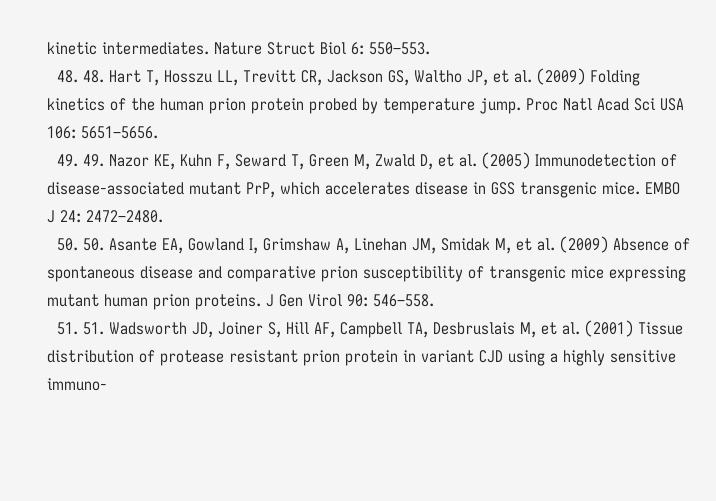kinetic intermediates. Nature Struct Biol 6: 550–553.
  48. 48. Hart T, Hosszu LL, Trevitt CR, Jackson GS, Waltho JP, et al. (2009) Folding kinetics of the human prion protein probed by temperature jump. Proc Natl Acad Sci USA 106: 5651–5656.
  49. 49. Nazor KE, Kuhn F, Seward T, Green M, Zwald D, et al. (2005) Immunodetection of disease-associated mutant PrP, which accelerates disease in GSS transgenic mice. EMBO J 24: 2472–2480.
  50. 50. Asante EA, Gowland I, Grimshaw A, Linehan JM, Smidak M, et al. (2009) Absence of spontaneous disease and comparative prion susceptibility of transgenic mice expressing mutant human prion proteins. J Gen Virol 90: 546–558.
  51. 51. Wadsworth JD, Joiner S, Hill AF, Campbell TA, Desbruslais M, et al. (2001) Tissue distribution of protease resistant prion protein in variant CJD using a highly sensitive immuno-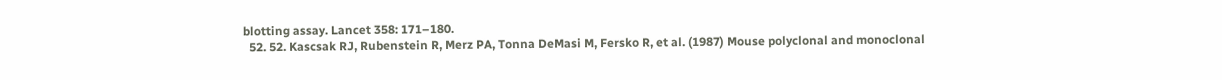blotting assay. Lancet 358: 171–180.
  52. 52. Kascsak RJ, Rubenstein R, Merz PA, Tonna DeMasi M, Fersko R, et al. (1987) Mouse polyclonal and monoclonal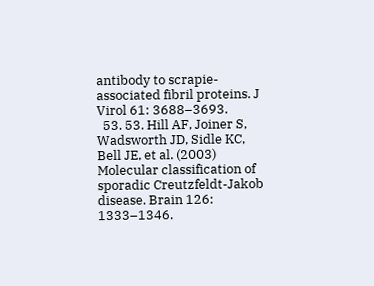antibody to scrapie-associated fibril proteins. J Virol 61: 3688–3693.
  53. 53. Hill AF, Joiner S, Wadsworth JD, Sidle KC, Bell JE, et al. (2003) Molecular classification of sporadic Creutzfeldt-Jakob disease. Brain 126: 1333–1346.